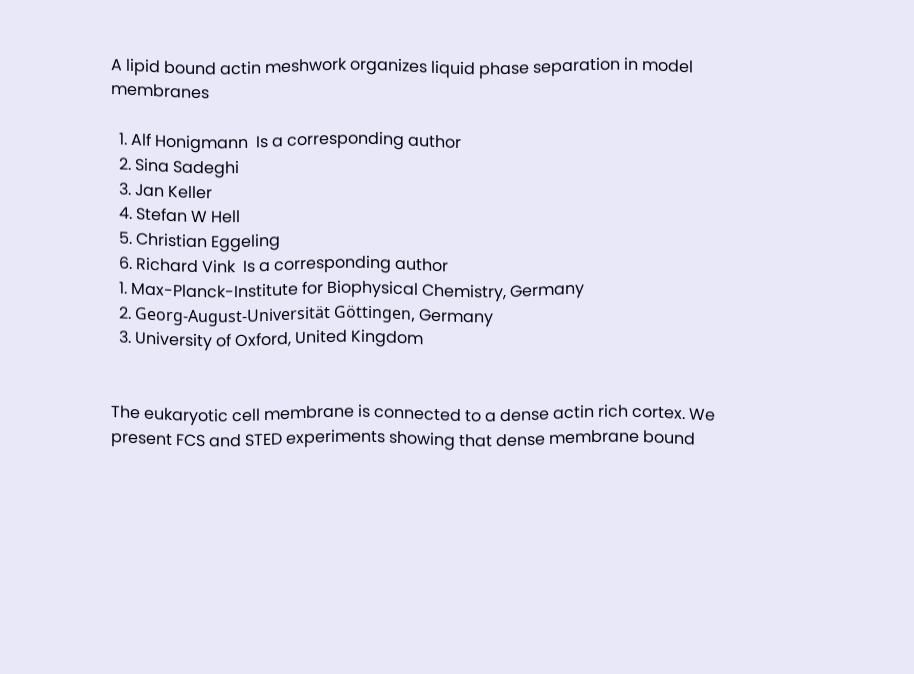A lipid bound actin meshwork organizes liquid phase separation in model membranes

  1. Alf Honigmann  Is a corresponding author
  2. Sina Sadeghi
  3. Jan Keller
  4. Stefan W Hell
  5. Christian Eggeling
  6. Richard Vink  Is a corresponding author
  1. Max-Planck-Institute for Biophysical Chemistry, Germany
  2. Georg-August-Universität Göttingen, Germany
  3. University of Oxford, United Kingdom


The eukaryotic cell membrane is connected to a dense actin rich cortex. We present FCS and STED experiments showing that dense membrane bound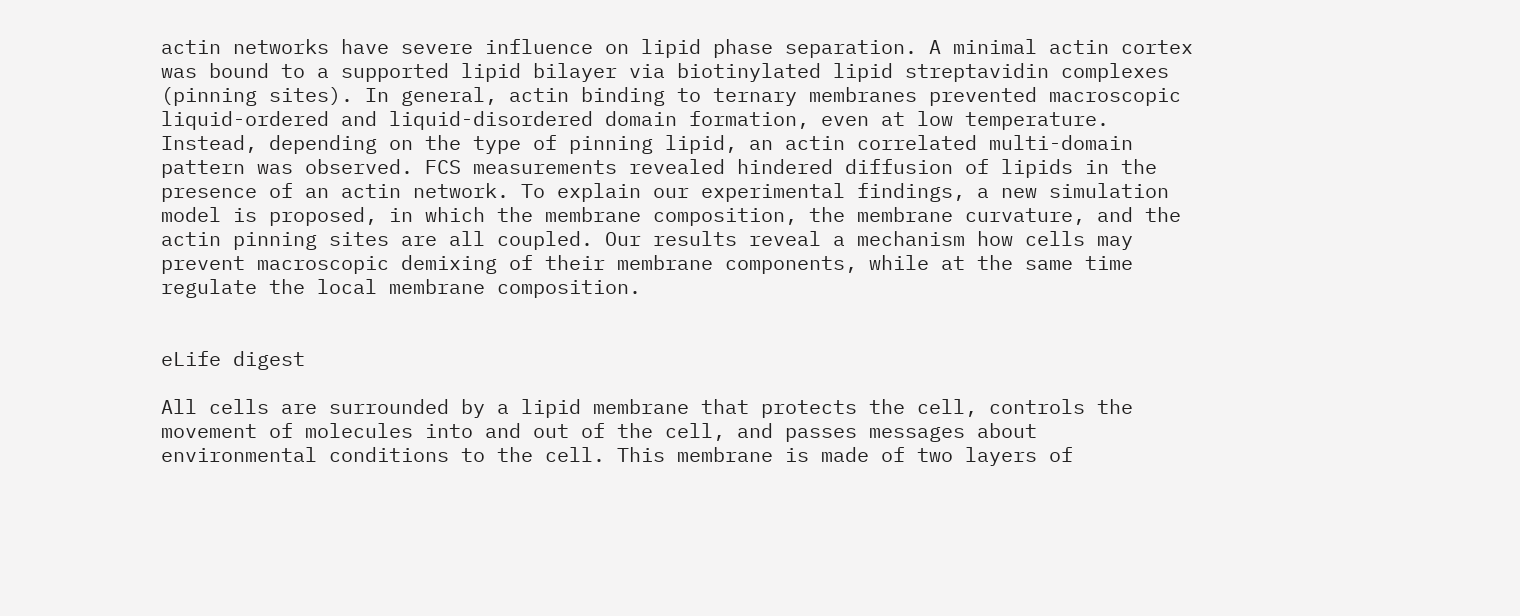actin networks have severe influence on lipid phase separation. A minimal actin cortex was bound to a supported lipid bilayer via biotinylated lipid streptavidin complexes (pinning sites). In general, actin binding to ternary membranes prevented macroscopic liquid-ordered and liquid-disordered domain formation, even at low temperature. Instead, depending on the type of pinning lipid, an actin correlated multi-domain pattern was observed. FCS measurements revealed hindered diffusion of lipids in the presence of an actin network. To explain our experimental findings, a new simulation model is proposed, in which the membrane composition, the membrane curvature, and the actin pinning sites are all coupled. Our results reveal a mechanism how cells may prevent macroscopic demixing of their membrane components, while at the same time regulate the local membrane composition.


eLife digest

All cells are surrounded by a lipid membrane that protects the cell, controls the movement of molecules into and out of the cell, and passes messages about environmental conditions to the cell. This membrane is made of two layers of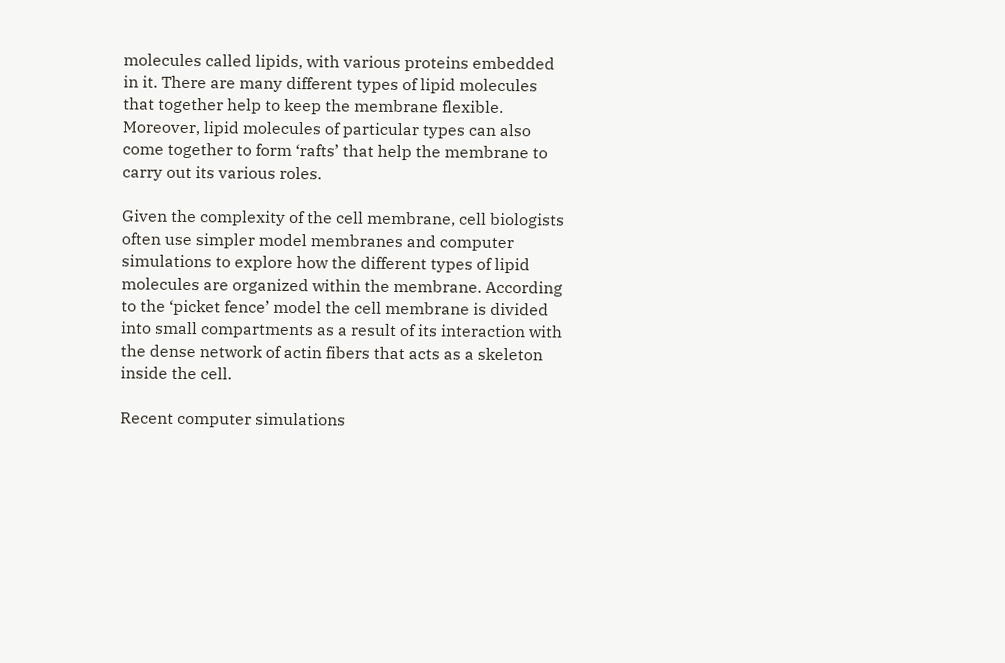molecules called lipids, with various proteins embedded in it. There are many different types of lipid molecules that together help to keep the membrane flexible. Moreover, lipid molecules of particular types can also come together to form ‘rafts’ that help the membrane to carry out its various roles.

Given the complexity of the cell membrane, cell biologists often use simpler model membranes and computer simulations to explore how the different types of lipid molecules are organized within the membrane. According to the ‘picket fence’ model the cell membrane is divided into small compartments as a result of its interaction with the dense network of actin fibers that acts as a skeleton inside the cell.

Recent computer simulations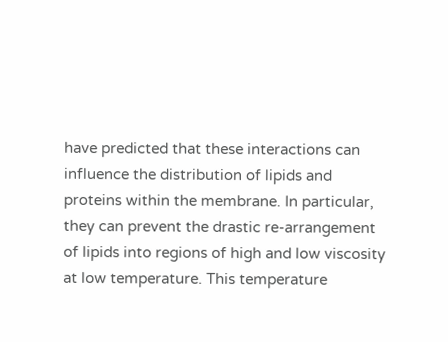have predicted that these interactions can influence the distribution of lipids and proteins within the membrane. In particular, they can prevent the drastic re-arrangement of lipids into regions of high and low viscosity at low temperature. This temperature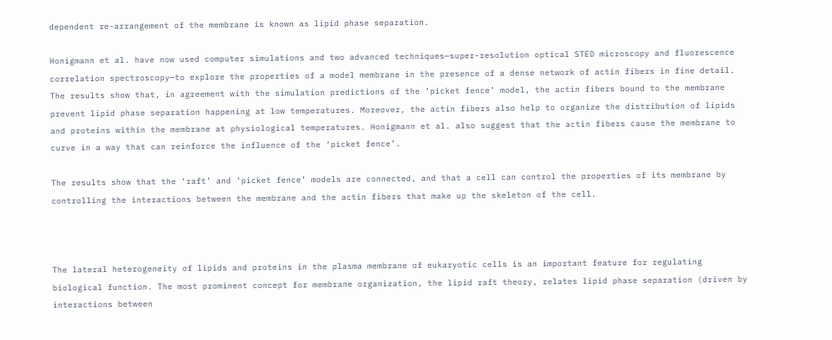dependent re-arrangement of the membrane is known as lipid phase separation.

Honigmann et al. have now used computer simulations and two advanced techniques—super-resolution optical STED microscopy and fluorescence correlation spectroscopy—to explore the properties of a model membrane in the presence of a dense network of actin fibers in fine detail. The results show that, in agreement with the simulation predictions of the ‘picket fence’ model, the actin fibers bound to the membrane prevent lipid phase separation happening at low temperatures. Moreover, the actin fibers also help to organize the distribution of lipids and proteins within the membrane at physiological temperatures. Honigmann et al. also suggest that the actin fibers cause the membrane to curve in a way that can reinforce the influence of the ‘picket fence’.

The results show that the ‘raft’ and ‘picket fence’ models are connected, and that a cell can control the properties of its membrane by controlling the interactions between the membrane and the actin fibers that make up the skeleton of the cell.



The lateral heterogeneity of lipids and proteins in the plasma membrane of eukaryotic cells is an important feature for regulating biological function. The most prominent concept for membrane organization, the lipid raft theory, relates lipid phase separation (driven by interactions between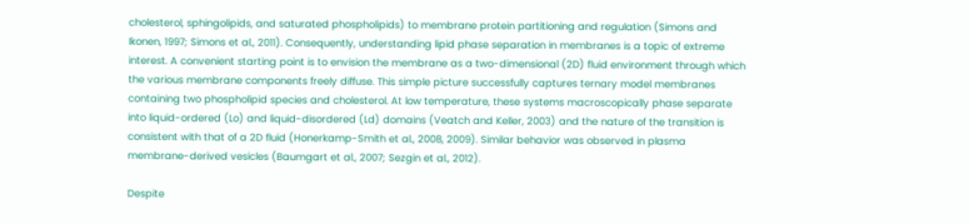cholesterol, sphingolipids, and saturated phospholipids) to membrane protein partitioning and regulation (Simons and Ikonen, 1997; Simons et al., 2011). Consequently, understanding lipid phase separation in membranes is a topic of extreme interest. A convenient starting point is to envision the membrane as a two-dimensional (2D) fluid environment through which the various membrane components freely diffuse. This simple picture successfully captures ternary model membranes containing two phospholipid species and cholesterol. At low temperature, these systems macroscopically phase separate into liquid-ordered (Lo) and liquid-disordered (Ld) domains (Veatch and Keller, 2003) and the nature of the transition is consistent with that of a 2D fluid (Honerkamp-Smith et al., 2008, 2009). Similar behavior was observed in plasma membrane-derived vesicles (Baumgart et al., 2007; Sezgin et al., 2012).

Despite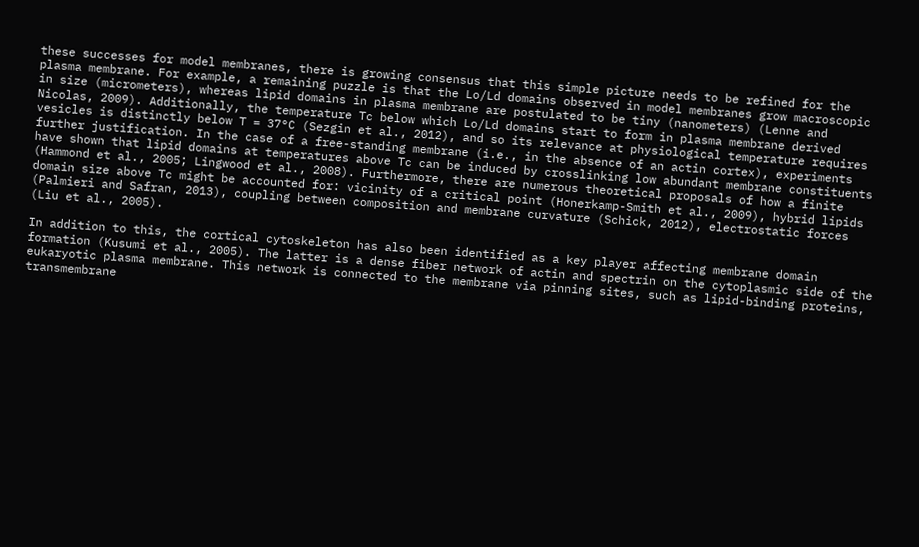these successes for model membranes, there is growing consensus that this simple picture needs to be refined for the plasma membrane. For example, a remaining puzzle is that the Lo/Ld domains observed in model membranes grow macroscopic in size (micrometers), whereas lipid domains in plasma membrane are postulated to be tiny (nanometers) (Lenne and Nicolas, 2009). Additionally, the temperature Tc below which Lo/Ld domains start to form in plasma membrane derived vesicles is distinctly below T = 37°C (Sezgin et al., 2012), and so its relevance at physiological temperature requires further justification. In the case of a free-standing membrane (i.e., in the absence of an actin cortex), experiments have shown that lipid domains at temperatures above Tc can be induced by crosslinking low abundant membrane constituents (Hammond et al., 2005; Lingwood et al., 2008). Furthermore, there are numerous theoretical proposals of how a finite domain size above Tc might be accounted for: vicinity of a critical point (Honerkamp-Smith et al., 2009), hybrid lipids (Palmieri and Safran, 2013), coupling between composition and membrane curvature (Schick, 2012), electrostatic forces (Liu et al., 2005).

In addition to this, the cortical cytoskeleton has also been identified as a key player affecting membrane domain formation (Kusumi et al., 2005). The latter is a dense fiber network of actin and spectrin on the cytoplasmic side of the eukaryotic plasma membrane. This network is connected to the membrane via pinning sites, such as lipid-binding proteins, transmembrane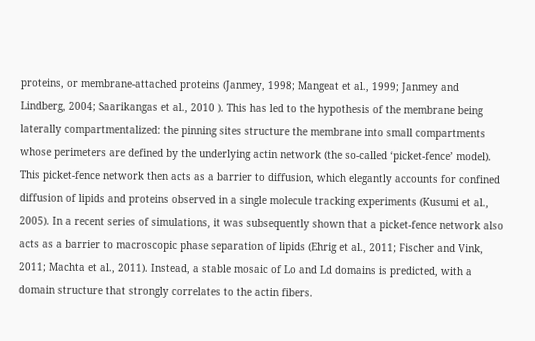proteins, or membrane-attached proteins (Janmey, 1998; Mangeat et al., 1999; Janmey and Lindberg, 2004; Saarikangas et al., 2010 ). This has led to the hypothesis of the membrane being laterally compartmentalized: the pinning sites structure the membrane into small compartments whose perimeters are defined by the underlying actin network (the so-called ‘picket-fence’ model). This picket-fence network then acts as a barrier to diffusion, which elegantly accounts for confined diffusion of lipids and proteins observed in a single molecule tracking experiments (Kusumi et al., 2005). In a recent series of simulations, it was subsequently shown that a picket-fence network also acts as a barrier to macroscopic phase separation of lipids (Ehrig et al., 2011; Fischer and Vink, 2011; Machta et al., 2011). Instead, a stable mosaic of Lo and Ld domains is predicted, with a domain structure that strongly correlates to the actin fibers.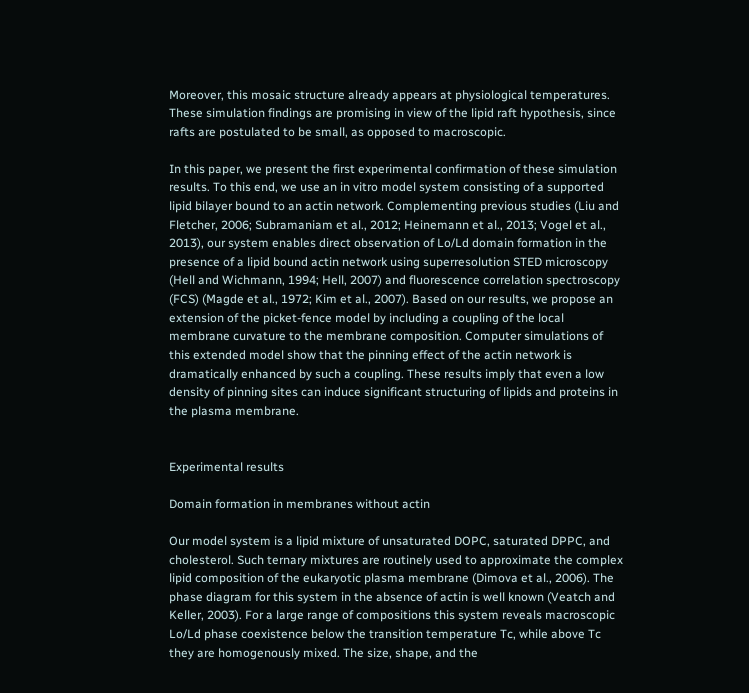Moreover, this mosaic structure already appears at physiological temperatures. These simulation findings are promising in view of the lipid raft hypothesis, since rafts are postulated to be small, as opposed to macroscopic.

In this paper, we present the first experimental confirmation of these simulation results. To this end, we use an in vitro model system consisting of a supported lipid bilayer bound to an actin network. Complementing previous studies (Liu and Fletcher, 2006; Subramaniam et al., 2012; Heinemann et al., 2013; Vogel et al., 2013), our system enables direct observation of Lo/Ld domain formation in the presence of a lipid bound actin network using superresolution STED microscopy (Hell and Wichmann, 1994; Hell, 2007) and fluorescence correlation spectroscopy (FCS) (Magde et al., 1972; Kim et al., 2007). Based on our results, we propose an extension of the picket-fence model by including a coupling of the local membrane curvature to the membrane composition. Computer simulations of this extended model show that the pinning effect of the actin network is dramatically enhanced by such a coupling. These results imply that even a low density of pinning sites can induce significant structuring of lipids and proteins in the plasma membrane.


Experimental results

Domain formation in membranes without actin

Our model system is a lipid mixture of unsaturated DOPC, saturated DPPC, and cholesterol. Such ternary mixtures are routinely used to approximate the complex lipid composition of the eukaryotic plasma membrane (Dimova et al., 2006). The phase diagram for this system in the absence of actin is well known (Veatch and Keller, 2003). For a large range of compositions this system reveals macroscopic Lo/Ld phase coexistence below the transition temperature Tc, while above Tc they are homogenously mixed. The size, shape, and the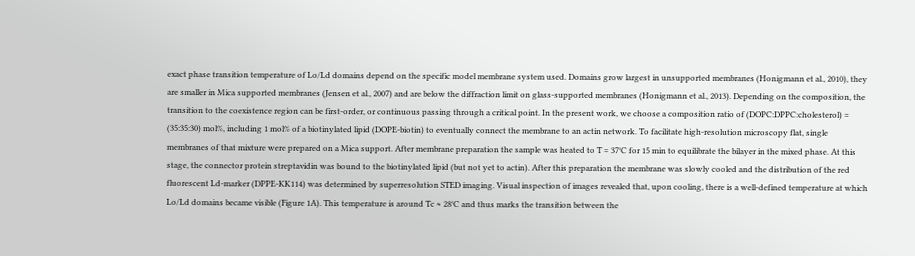exact phase transition temperature of Lo/Ld domains depend on the specific model membrane system used. Domains grow largest in unsupported membranes (Honigmann et al., 2010), they are smaller in Mica supported membranes (Jensen et al., 2007) and are below the diffraction limit on glass-supported membranes (Honigmann et al., 2013). Depending on the composition, the transition to the coexistence region can be first-order, or continuous passing through a critical point. In the present work, we choose a composition ratio of (DOPC:DPPC:cholesterol) = (35:35:30) mol%, including 1 mol% of a biotinylated lipid (DOPE-biotin) to eventually connect the membrane to an actin network. To facilitate high-resolution microscopy flat, single membranes of that mixture were prepared on a Mica support. After membrane preparation the sample was heated to T = 37°C for 15 min to equilibrate the bilayer in the mixed phase. At this stage, the connector protein streptavidin was bound to the biotinylated lipid (but not yet to actin). After this preparation the membrane was slowly cooled and the distribution of the red fluorescent Ld-marker (DPPE-KK114) was determined by superresolution STED imaging. Visual inspection of images revealed that, upon cooling, there is a well-defined temperature at which Lo/Ld domains became visible (Figure 1A). This temperature is around Tc ≈ 28°C and thus marks the transition between the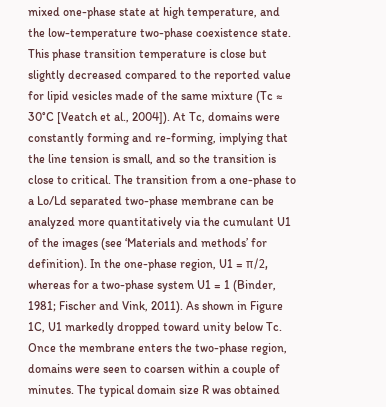mixed one-phase state at high temperature, and the low-temperature two-phase coexistence state. This phase transition temperature is close but slightly decreased compared to the reported value for lipid vesicles made of the same mixture (Tc ≈ 30°C [Veatch et al., 2004]). At Tc, domains were constantly forming and re-forming, implying that the line tension is small, and so the transition is close to critical. The transition from a one-phase to a Lo/Ld separated two-phase membrane can be analyzed more quantitatively via the cumulant U1 of the images (see ‘Materials and methods’ for definition). In the one-phase region, U1 = π/2, whereas for a two-phase system U1 = 1 (Binder, 1981; Fischer and Vink, 2011). As shown in Figure 1C, U1 markedly dropped toward unity below Tc. Once the membrane enters the two-phase region, domains were seen to coarsen within a couple of minutes. The typical domain size R was obtained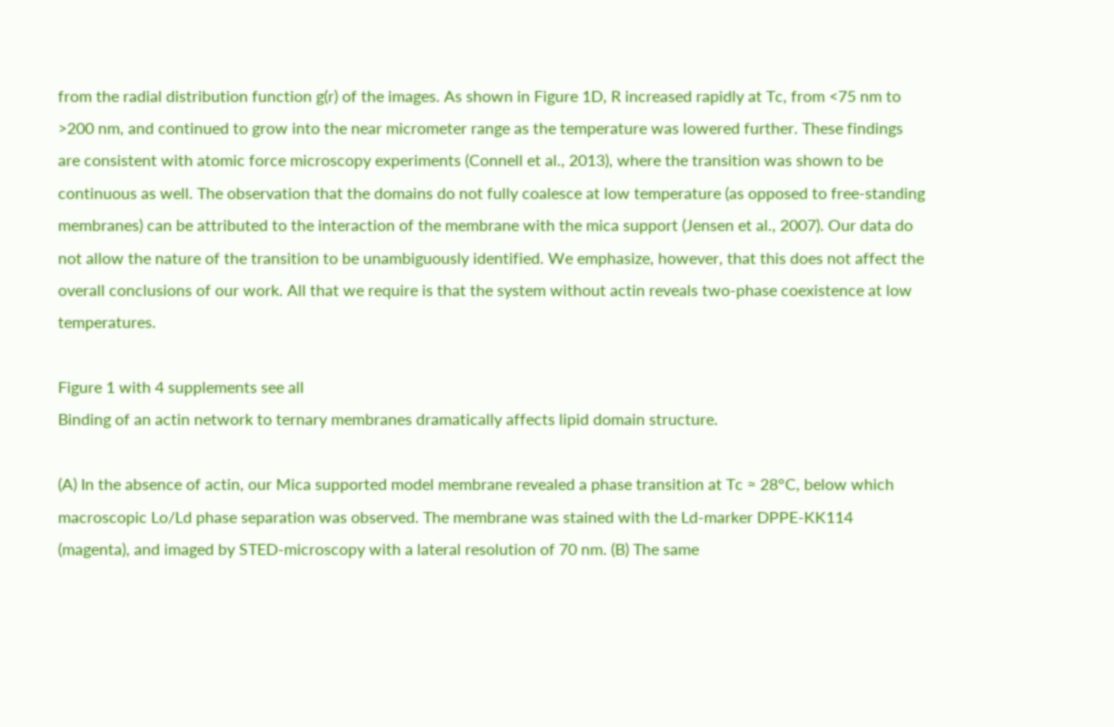from the radial distribution function g(r) of the images. As shown in Figure 1D, R increased rapidly at Tc, from <75 nm to >200 nm, and continued to grow into the near micrometer range as the temperature was lowered further. These findings are consistent with atomic force microscopy experiments (Connell et al., 2013), where the transition was shown to be continuous as well. The observation that the domains do not fully coalesce at low temperature (as opposed to free-standing membranes) can be attributed to the interaction of the membrane with the mica support (Jensen et al., 2007). Our data do not allow the nature of the transition to be unambiguously identified. We emphasize, however, that this does not affect the overall conclusions of our work. All that we require is that the system without actin reveals two-phase coexistence at low temperatures.

Figure 1 with 4 supplements see all
Binding of an actin network to ternary membranes dramatically affects lipid domain structure.

(A) In the absence of actin, our Mica supported model membrane revealed a phase transition at Tc ≈ 28°C, below which macroscopic Lo/Ld phase separation was observed. The membrane was stained with the Ld-marker DPPE-KK114 (magenta), and imaged by STED-microscopy with a lateral resolution of 70 nm. (B) The same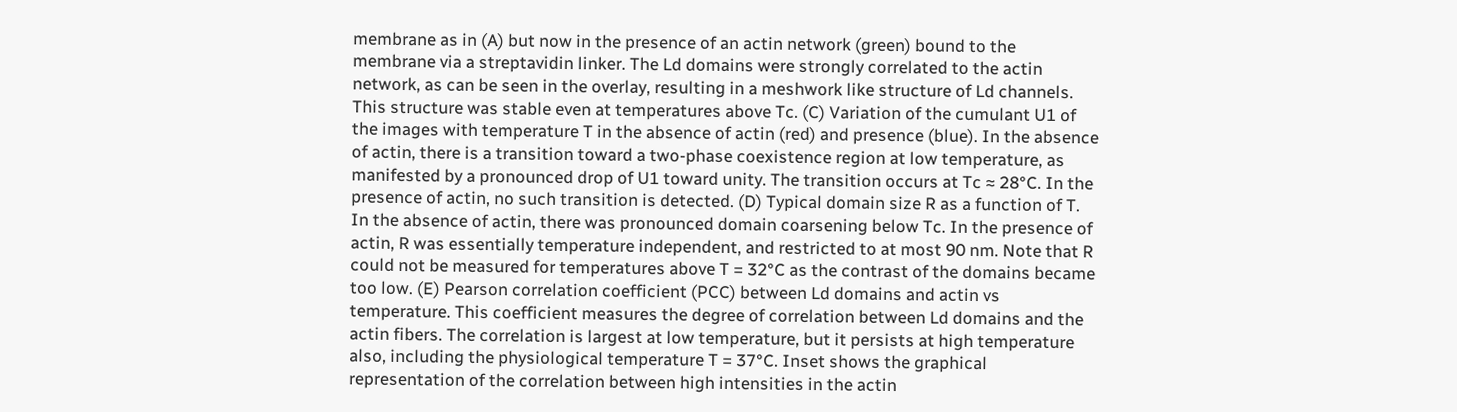membrane as in (A) but now in the presence of an actin network (green) bound to the membrane via a streptavidin linker. The Ld domains were strongly correlated to the actin network, as can be seen in the overlay, resulting in a meshwork like structure of Ld channels. This structure was stable even at temperatures above Tc. (C) Variation of the cumulant U1 of the images with temperature T in the absence of actin (red) and presence (blue). In the absence of actin, there is a transition toward a two-phase coexistence region at low temperature, as manifested by a pronounced drop of U1 toward unity. The transition occurs at Tc ≈ 28°C. In the presence of actin, no such transition is detected. (D) Typical domain size R as a function of T. In the absence of actin, there was pronounced domain coarsening below Tc. In the presence of actin, R was essentially temperature independent, and restricted to at most 90 nm. Note that R could not be measured for temperatures above T = 32°C as the contrast of the domains became too low. (E) Pearson correlation coefficient (PCC) between Ld domains and actin vs temperature. This coefficient measures the degree of correlation between Ld domains and the actin fibers. The correlation is largest at low temperature, but it persists at high temperature also, including the physiological temperature T = 37°C. Inset shows the graphical representation of the correlation between high intensities in the actin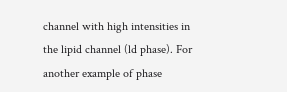channel with high intensities in the lipid channel (ld phase). For another example of phase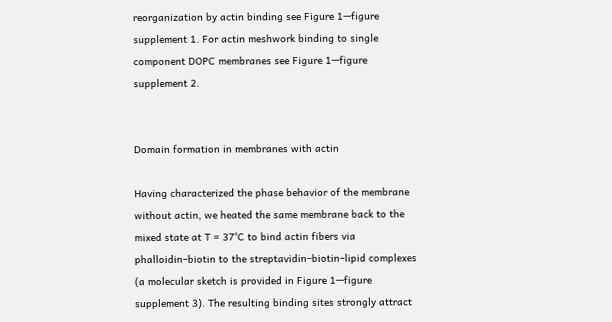reorganization by actin binding see Figure 1—figure supplement 1. For actin meshwork binding to single component DOPC membranes see Figure 1—figure supplement 2.


Domain formation in membranes with actin

Having characterized the phase behavior of the membrane without actin, we heated the same membrane back to the mixed state at T = 37°C to bind actin fibers via phalloidin–biotin to the streptavidin–biotin–lipid complexes (a molecular sketch is provided in Figure 1—figure supplement 3). The resulting binding sites strongly attract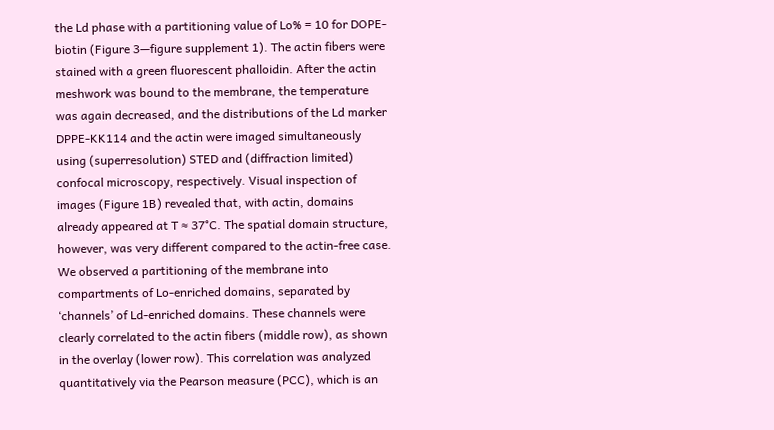the Ld phase with a partitioning value of Lo% = 10 for DOPE-biotin (Figure 3—figure supplement 1). The actin fibers were stained with a green fluorescent phalloidin. After the actin meshwork was bound to the membrane, the temperature was again decreased, and the distributions of the Ld marker DPPE-KK114 and the actin were imaged simultaneously using (superresolution) STED and (diffraction limited) confocal microscopy, respectively. Visual inspection of images (Figure 1B) revealed that, with actin, domains already appeared at T ≈ 37°C. The spatial domain structure, however, was very different compared to the actin-free case. We observed a partitioning of the membrane into compartments of Lo-enriched domains, separated by ‘channels’ of Ld-enriched domains. These channels were clearly correlated to the actin fibers (middle row), as shown in the overlay (lower row). This correlation was analyzed quantitatively via the Pearson measure (PCC), which is an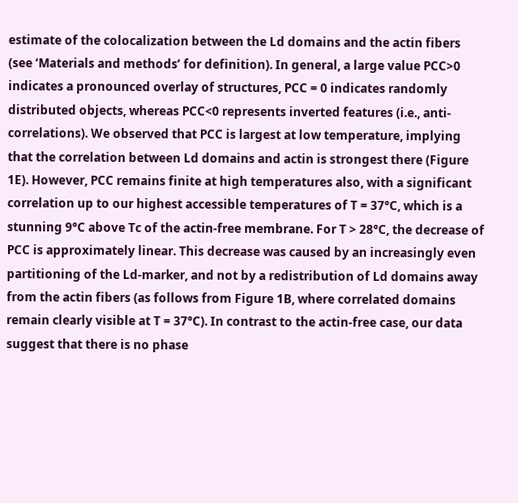estimate of the colocalization between the Ld domains and the actin fibers (see ‘Materials and methods’ for definition). In general, a large value PCC>0 indicates a pronounced overlay of structures, PCC = 0 indicates randomly distributed objects, whereas PCC<0 represents inverted features (i.e., anti-correlations). We observed that PCC is largest at low temperature, implying that the correlation between Ld domains and actin is strongest there (Figure 1E). However, PCC remains finite at high temperatures also, with a significant correlation up to our highest accessible temperatures of T = 37°C, which is a stunning 9°C above Tc of the actin-free membrane. For T > 28°C, the decrease of PCC is approximately linear. This decrease was caused by an increasingly even partitioning of the Ld-marker, and not by a redistribution of Ld domains away from the actin fibers (as follows from Figure 1B, where correlated domains remain clearly visible at T = 37°C). In contrast to the actin-free case, our data suggest that there is no phase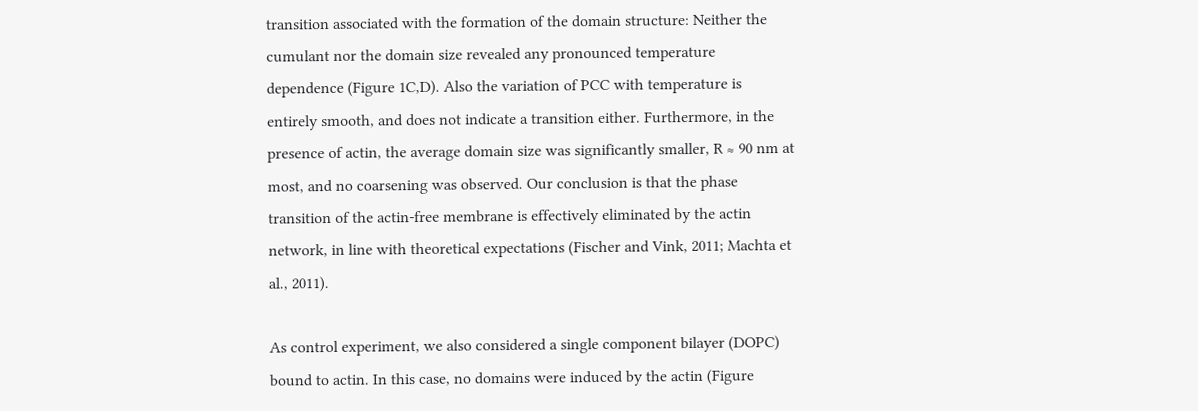transition associated with the formation of the domain structure: Neither the cumulant nor the domain size revealed any pronounced temperature dependence (Figure 1C,D). Also the variation of PCC with temperature is entirely smooth, and does not indicate a transition either. Furthermore, in the presence of actin, the average domain size was significantly smaller, R ≈ 90 nm at most, and no coarsening was observed. Our conclusion is that the phase transition of the actin-free membrane is effectively eliminated by the actin network, in line with theoretical expectations (Fischer and Vink, 2011; Machta et al., 2011).

As control experiment, we also considered a single component bilayer (DOPC) bound to actin. In this case, no domains were induced by the actin (Figure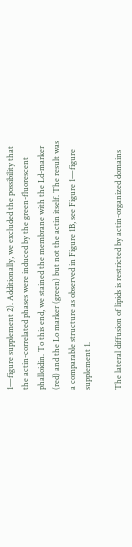1—figure supplement 2). Additionally, we excluded the possibility that the actin-correlated phases were induced by the green-fluorescent phalloidin. To this end, we stained the membrane with the Ld-marker (red) and the Lo marker (green) but not the actin itself. The result was a comparable structure as observed in Figure 1B, see Figure 1—figure supplement 1.

The lateral diffusion of lipids is restricted by actin-organized domains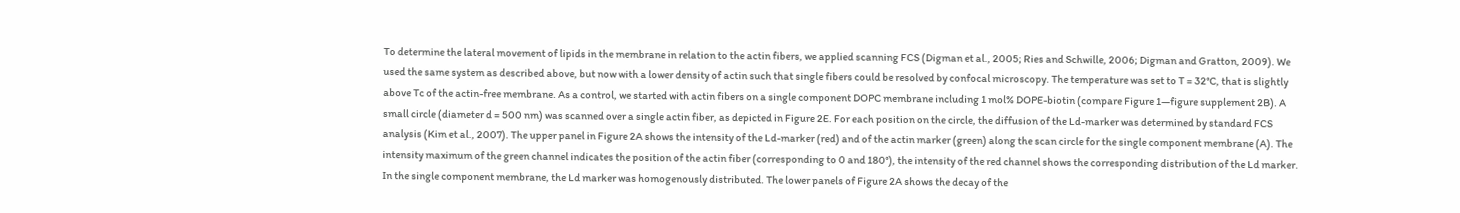To determine the lateral movement of lipids in the membrane in relation to the actin fibers, we applied scanning FCS (Digman et al., 2005; Ries and Schwille, 2006; Digman and Gratton, 2009). We used the same system as described above, but now with a lower density of actin such that single fibers could be resolved by confocal microscopy. The temperature was set to T = 32°C, that is slightly above Tc of the actin-free membrane. As a control, we started with actin fibers on a single component DOPC membrane including 1 mol% DOPE-biotin (compare Figure 1—figure supplement 2B). A small circle (diameter d = 500 nm) was scanned over a single actin fiber, as depicted in Figure 2E. For each position on the circle, the diffusion of the Ld-marker was determined by standard FCS analysis (Kim et al., 2007). The upper panel in Figure 2A shows the intensity of the Ld-marker (red) and of the actin marker (green) along the scan circle for the single component membrane (A). The intensity maximum of the green channel indicates the position of the actin fiber (corresponding to 0 and 180°), the intensity of the red channel shows the corresponding distribution of the Ld marker. In the single component membrane, the Ld marker was homogenously distributed. The lower panels of Figure 2A shows the decay of the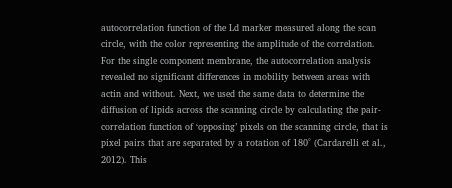autocorrelation function of the Ld marker measured along the scan circle, with the color representing the amplitude of the correlation. For the single component membrane, the autocorrelation analysis revealed no significant differences in mobility between areas with actin and without. Next, we used the same data to determine the diffusion of lipids across the scanning circle by calculating the pair-correlation function of ‘opposing’ pixels on the scanning circle, that is pixel pairs that are separated by a rotation of 180° (Cardarelli et al., 2012). This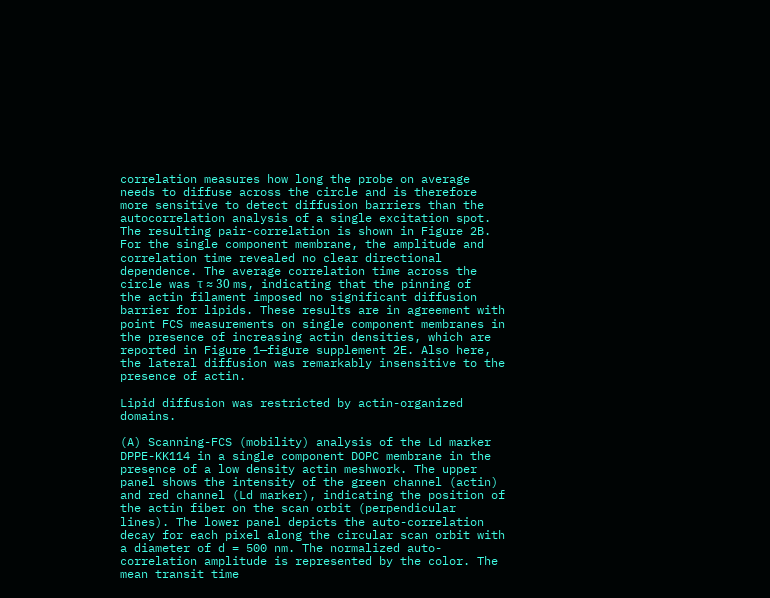correlation measures how long the probe on average needs to diffuse across the circle and is therefore more sensitive to detect diffusion barriers than the autocorrelation analysis of a single excitation spot. The resulting pair-correlation is shown in Figure 2B. For the single component membrane, the amplitude and correlation time revealed no clear directional dependence. The average correlation time across the circle was τ ≈ 30 ms, indicating that the pinning of the actin filament imposed no significant diffusion barrier for lipids. These results are in agreement with point FCS measurements on single component membranes in the presence of increasing actin densities, which are reported in Figure 1—figure supplement 2E. Also here, the lateral diffusion was remarkably insensitive to the presence of actin.

Lipid diffusion was restricted by actin-organized domains.

(A) Scanning-FCS (mobility) analysis of the Ld marker DPPE-KK114 in a single component DOPC membrane in the presence of a low density actin meshwork. The upper panel shows the intensity of the green channel (actin) and red channel (Ld marker), indicating the position of the actin fiber on the scan orbit (perpendicular lines). The lower panel depicts the auto-correlation decay for each pixel along the circular scan orbit with a diameter of d = 500 nm. The normalized auto-correlation amplitude is represented by the color. The mean transit time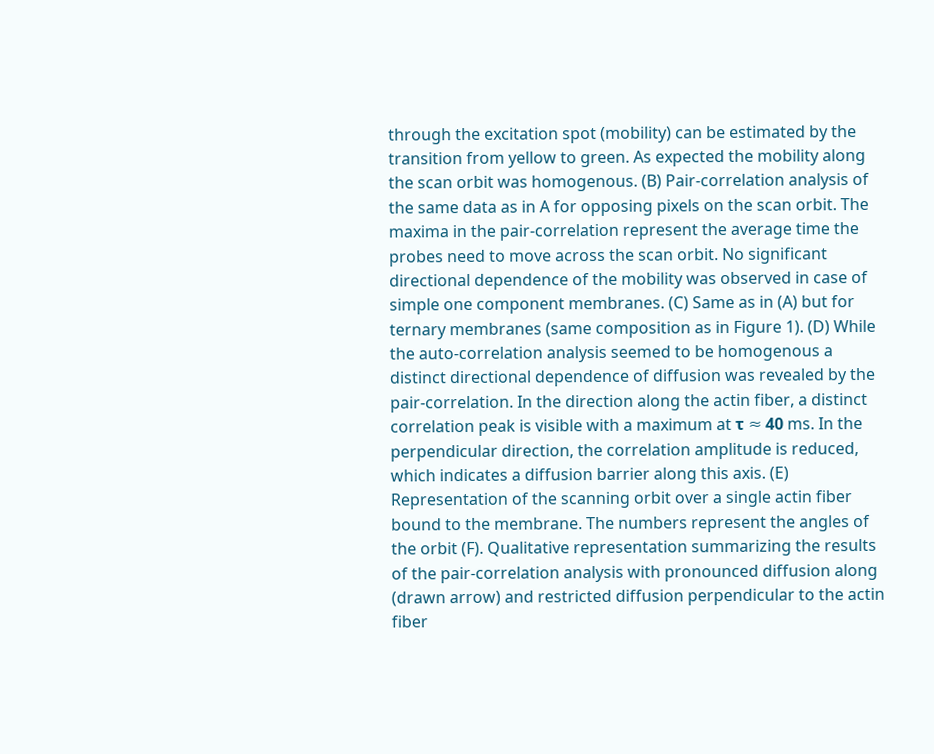through the excitation spot (mobility) can be estimated by the transition from yellow to green. As expected the mobility along the scan orbit was homogenous. (B) Pair-correlation analysis of the same data as in A for opposing pixels on the scan orbit. The maxima in the pair-correlation represent the average time the probes need to move across the scan orbit. No significant directional dependence of the mobility was observed in case of simple one component membranes. (C) Same as in (A) but for ternary membranes (same composition as in Figure 1). (D) While the auto-correlation analysis seemed to be homogenous a distinct directional dependence of diffusion was revealed by the pair-correlation. In the direction along the actin fiber, a distinct correlation peak is visible with a maximum at τ ≈ 40 ms. In the perpendicular direction, the correlation amplitude is reduced, which indicates a diffusion barrier along this axis. (E) Representation of the scanning orbit over a single actin fiber bound to the membrane. The numbers represent the angles of the orbit (F). Qualitative representation summarizing the results of the pair-correlation analysis with pronounced diffusion along (drawn arrow) and restricted diffusion perpendicular to the actin fiber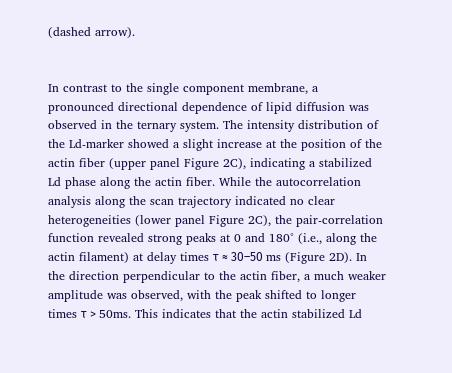(dashed arrow).


In contrast to the single component membrane, a pronounced directional dependence of lipid diffusion was observed in the ternary system. The intensity distribution of the Ld-marker showed a slight increase at the position of the actin fiber (upper panel Figure 2C), indicating a stabilized Ld phase along the actin fiber. While the autocorrelation analysis along the scan trajectory indicated no clear heterogeneities (lower panel Figure 2C), the pair-correlation function revealed strong peaks at 0 and 180° (i.e., along the actin filament) at delay times τ ≈ 30–50 ms (Figure 2D). In the direction perpendicular to the actin fiber, a much weaker amplitude was observed, with the peak shifted to longer times τ > 50ms. This indicates that the actin stabilized Ld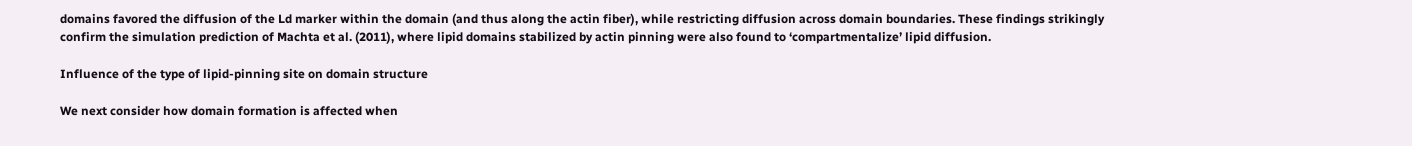domains favored the diffusion of the Ld marker within the domain (and thus along the actin fiber), while restricting diffusion across domain boundaries. These findings strikingly confirm the simulation prediction of Machta et al. (2011), where lipid domains stabilized by actin pinning were also found to ‘compartmentalize’ lipid diffusion.

Influence of the type of lipid-pinning site on domain structure

We next consider how domain formation is affected when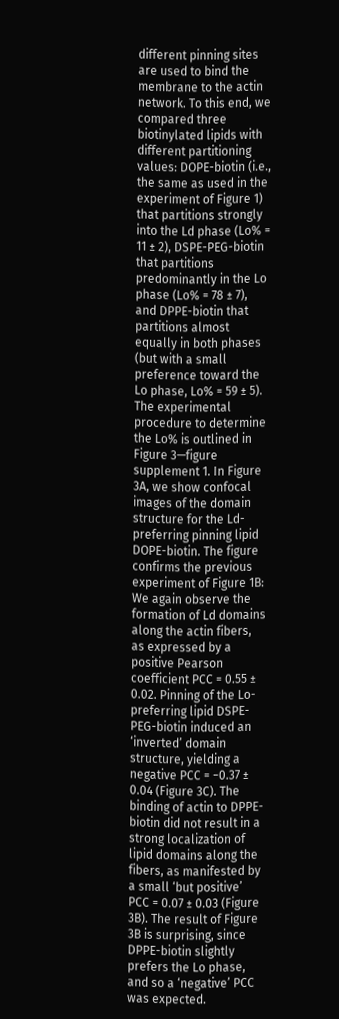different pinning sites are used to bind the membrane to the actin network. To this end, we compared three biotinylated lipids with different partitioning values: DOPE-biotin (i.e., the same as used in the experiment of Figure 1) that partitions strongly into the Ld phase (Lo% = 11 ± 2), DSPE-PEG-biotin that partitions predominantly in the Lo phase (Lo% = 78 ± 7), and DPPE-biotin that partitions almost equally in both phases (but with a small preference toward the Lo phase, Lo% = 59 ± 5). The experimental procedure to determine the Lo% is outlined in Figure 3—figure supplement 1. In Figure 3A, we show confocal images of the domain structure for the Ld-preferring pinning lipid DOPE-biotin. The figure confirms the previous experiment of Figure 1B: We again observe the formation of Ld domains along the actin fibers, as expressed by a positive Pearson coefficient PCC = 0.55 ± 0.02. Pinning of the Lo-preferring lipid DSPE-PEG-biotin induced an ‘inverted’ domain structure, yielding a negative PCC = −0.37 ± 0.04 (Figure 3C). The binding of actin to DPPE-biotin did not result in a strong localization of lipid domains along the fibers, as manifested by a small ‘but positive’ PCC = 0.07 ± 0.03 (Figure 3B). The result of Figure 3B is surprising, since DPPE-biotin slightly prefers the Lo phase, and so a ‘negative’ PCC was expected.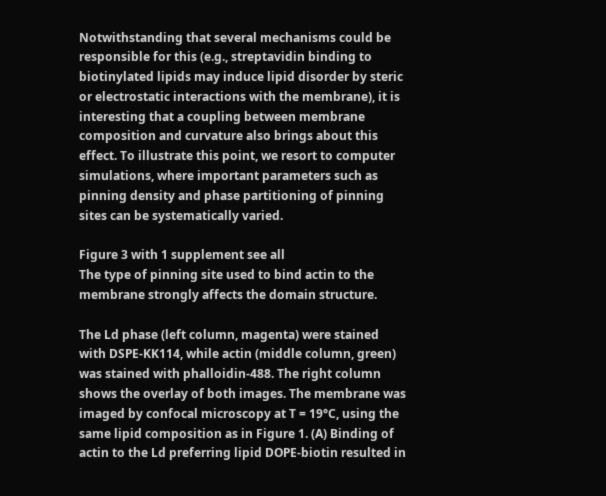Notwithstanding that several mechanisms could be responsible for this (e.g., streptavidin binding to biotinylated lipids may induce lipid disorder by steric or electrostatic interactions with the membrane), it is interesting that a coupling between membrane composition and curvature also brings about this effect. To illustrate this point, we resort to computer simulations, where important parameters such as pinning density and phase partitioning of pinning sites can be systematically varied.

Figure 3 with 1 supplement see all
The type of pinning site used to bind actin to the membrane strongly affects the domain structure.

The Ld phase (left column, magenta) were stained with DSPE-KK114, while actin (middle column, green) was stained with phalloidin-488. The right column shows the overlay of both images. The membrane was imaged by confocal microscopy at T = 19°C, using the same lipid composition as in Figure 1. (A) Binding of actin to the Ld preferring lipid DOPE-biotin resulted in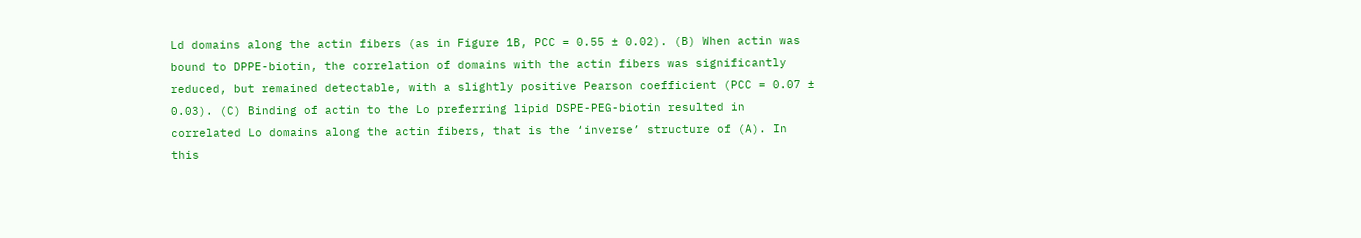Ld domains along the actin fibers (as in Figure 1B, PCC = 0.55 ± 0.02). (B) When actin was bound to DPPE-biotin, the correlation of domains with the actin fibers was significantly reduced, but remained detectable, with a slightly positive Pearson coefficient (PCC = 0.07 ± 0.03). (C) Binding of actin to the Lo preferring lipid DSPE-PEG-biotin resulted in correlated Lo domains along the actin fibers, that is the ‘inverse’ structure of (A). In this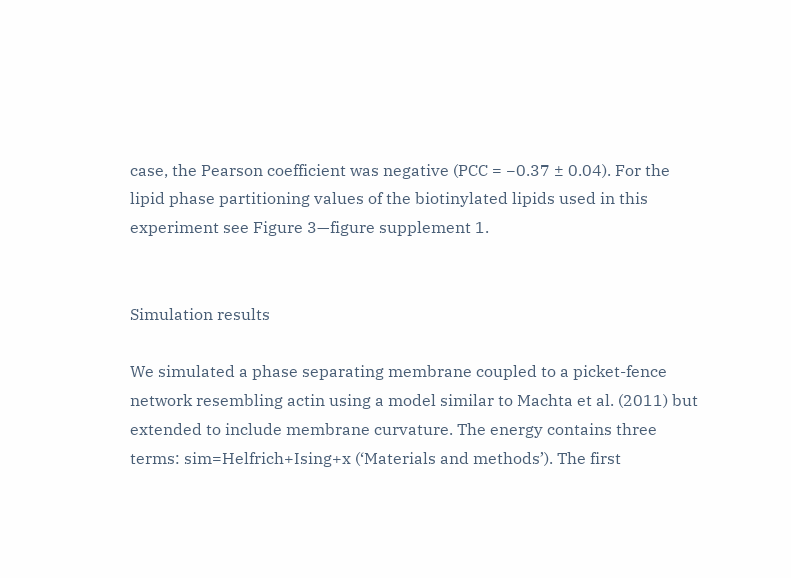case, the Pearson coefficient was negative (PCC = −0.37 ± 0.04). For the lipid phase partitioning values of the biotinylated lipids used in this experiment see Figure 3—figure supplement 1.


Simulation results

We simulated a phase separating membrane coupled to a picket-fence network resembling actin using a model similar to Machta et al. (2011) but extended to include membrane curvature. The energy contains three terms: sim=Helfrich+Ising+x (‘Materials and methods’). The first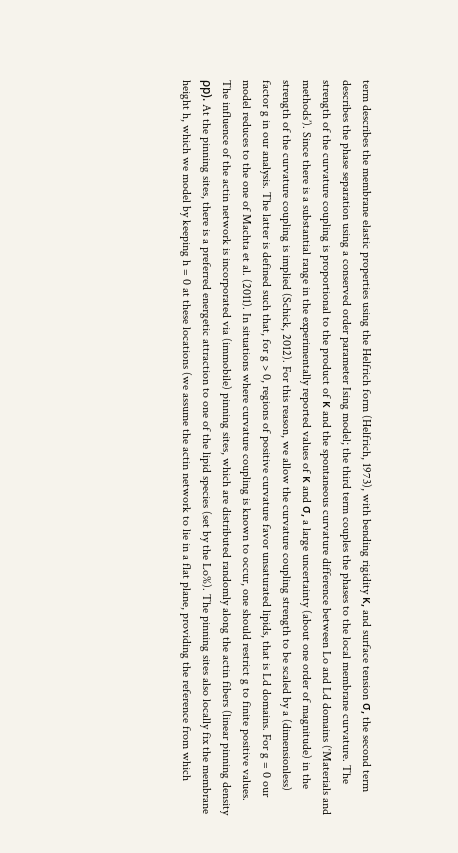term describes the membrane elastic properties using the Helfrich form (Helfrich, 1973), with bending rigidity κ, and surface tension σ, the second term describes the phase separation using a conserved order parameter Ising model; the third term couples the phases to the local membrane curvature. The strength of the curvature coupling is proportional to the product of κ and the spontaneous curvature difference between Lo and Ld domains (‘Materials and methods’). Since there is a substantial range in the experimentally reported values of κ and σ, a large uncertainty (about one order of magnitude) in the strength of the curvature coupling is implied (Schick, 2012). For this reason, we allow the curvature coupling strength to be scaled by a (dimensionless) factor g in our analysis. The latter is defined such that, for g > 0, regions of positive curvature favor unsaturated lipids, that is Ld domains. For g = 0 our model reduces to the one of Machta et al. (2011). In situations where curvature coupling is known to occur, one should restrict g to finite positive values. The influence of the actin network is incorporated via (immobile) pinning sites, which are distributed randomly along the actin fibers (linear pinning density ρp). At the pinning sites, there is a preferred energetic attraction to one of the lipid species (set by the Lo%). The pinning sites also locally fix the membrane height h, which we model by keeping h = 0 at these locations (we assume the actin network to lie in a flat plane, providing the reference from which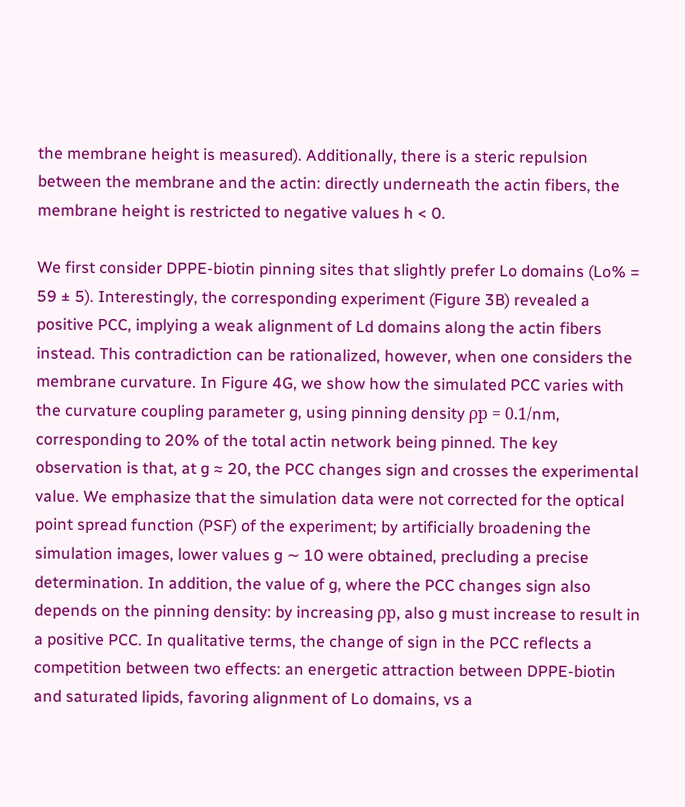the membrane height is measured). Additionally, there is a steric repulsion between the membrane and the actin: directly underneath the actin fibers, the membrane height is restricted to negative values h < 0.

We first consider DPPE-biotin pinning sites that slightly prefer Lo domains (Lo% = 59 ± 5). Interestingly, the corresponding experiment (Figure 3B) revealed a positive PCC, implying a weak alignment of Ld domains along the actin fibers instead. This contradiction can be rationalized, however, when one considers the membrane curvature. In Figure 4G, we show how the simulated PCC varies with the curvature coupling parameter g, using pinning density ρp = 0.1/nm, corresponding to 20% of the total actin network being pinned. The key observation is that, at g ≈ 20, the PCC changes sign and crosses the experimental value. We emphasize that the simulation data were not corrected for the optical point spread function (PSF) of the experiment; by artificially broadening the simulation images, lower values g ∼ 10 were obtained, precluding a precise determination. In addition, the value of g, where the PCC changes sign also depends on the pinning density: by increasing ρp, also g must increase to result in a positive PCC. In qualitative terms, the change of sign in the PCC reflects a competition between two effects: an energetic attraction between DPPE-biotin and saturated lipids, favoring alignment of Lo domains, vs a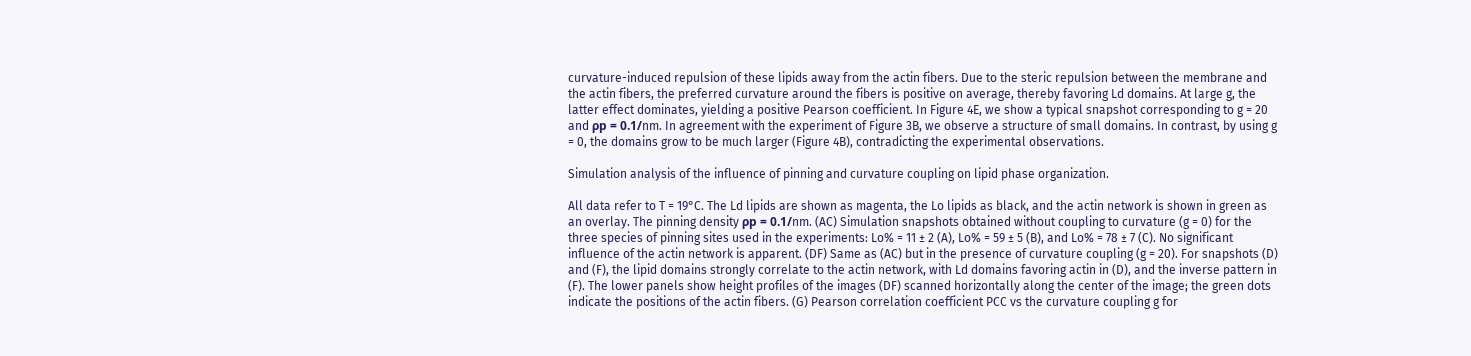curvature-induced repulsion of these lipids away from the actin fibers. Due to the steric repulsion between the membrane and the actin fibers, the preferred curvature around the fibers is positive on average, thereby favoring Ld domains. At large g, the latter effect dominates, yielding a positive Pearson coefficient. In Figure 4E, we show a typical snapshot corresponding to g = 20 and ρp = 0.1/nm. In agreement with the experiment of Figure 3B, we observe a structure of small domains. In contrast, by using g = 0, the domains grow to be much larger (Figure 4B), contradicting the experimental observations.

Simulation analysis of the influence of pinning and curvature coupling on lipid phase organization.

All data refer to T = 19°C. The Ld lipids are shown as magenta, the Lo lipids as black, and the actin network is shown in green as an overlay. The pinning density ρp = 0.1/nm. (AC) Simulation snapshots obtained without coupling to curvature (g = 0) for the three species of pinning sites used in the experiments: Lo% = 11 ± 2 (A), Lo% = 59 ± 5 (B), and Lo% = 78 ± 7 (C). No significant influence of the actin network is apparent. (DF) Same as (AC) but in the presence of curvature coupling (g = 20). For snapshots (D) and (F), the lipid domains strongly correlate to the actin network, with Ld domains favoring actin in (D), and the inverse pattern in (F). The lower panels show height profiles of the images (DF) scanned horizontally along the center of the image; the green dots indicate the positions of the actin fibers. (G) Pearson correlation coefficient PCC vs the curvature coupling g for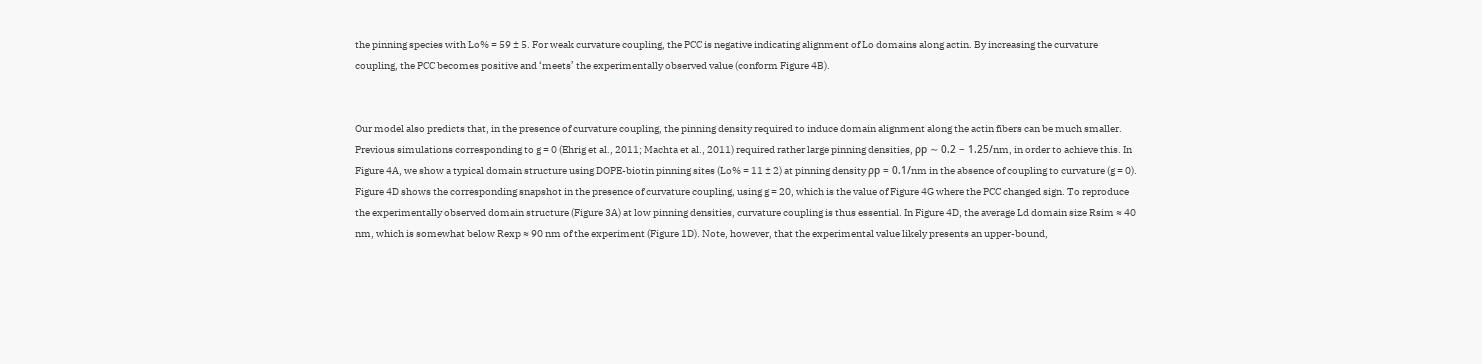the pinning species with Lo% = 59 ± 5. For weak curvature coupling, the PCC is negative indicating alignment of Lo domains along actin. By increasing the curvature coupling, the PCC becomes positive and ‘meets’ the experimentally observed value (conform Figure 4B).


Our model also predicts that, in the presence of curvature coupling, the pinning density required to induce domain alignment along the actin fibers can be much smaller. Previous simulations corresponding to g = 0 (Ehrig et al., 2011; Machta et al., 2011) required rather large pinning densities, ρp ∼ 0.2 − 1.25/nm, in order to achieve this. In Figure 4A, we show a typical domain structure using DOPE-biotin pinning sites (Lo% = 11 ± 2) at pinning density ρp = 0.1/nm in the absence of coupling to curvature (g = 0). Figure 4D shows the corresponding snapshot in the presence of curvature coupling, using g = 20, which is the value of Figure 4G where the PCC changed sign. To reproduce the experimentally observed domain structure (Figure 3A) at low pinning densities, curvature coupling is thus essential. In Figure 4D, the average Ld domain size Rsim ≈ 40 nm, which is somewhat below Rexp ≈ 90 nm of the experiment (Figure 1D). Note, however, that the experimental value likely presents an upper-bound,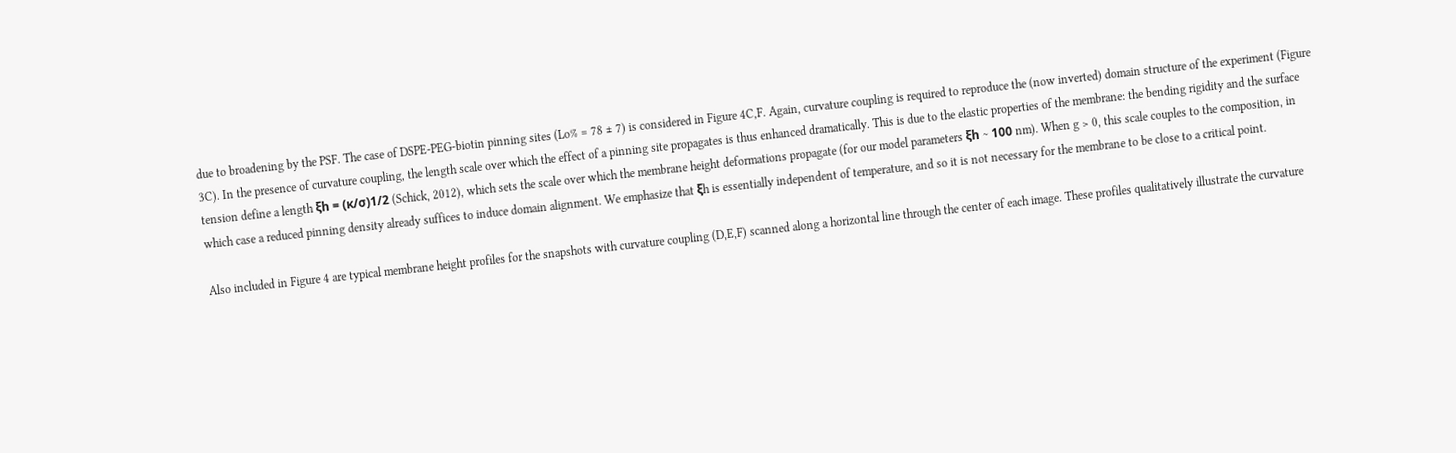due to broadening by the PSF. The case of DSPE-PEG-biotin pinning sites (Lo% = 78 ± 7) is considered in Figure 4C,F. Again, curvature coupling is required to reproduce the (now inverted) domain structure of the experiment (Figure 3C). In the presence of curvature coupling, the length scale over which the effect of a pinning site propagates is thus enhanced dramatically. This is due to the elastic properties of the membrane: the bending rigidity and the surface tension define a length ξh = (κ/σ)1/2 (Schick, 2012), which sets the scale over which the membrane height deformations propagate (for our model parameters ξh ∼ 100 nm). When g > 0, this scale couples to the composition, in which case a reduced pinning density already suffices to induce domain alignment. We emphasize that ξh is essentially independent of temperature, and so it is not necessary for the membrane to be close to a critical point.

Also included in Figure 4 are typical membrane height profiles for the snapshots with curvature coupling (D,E,F) scanned along a horizontal line through the center of each image. These profiles qualitatively illustrate the curvature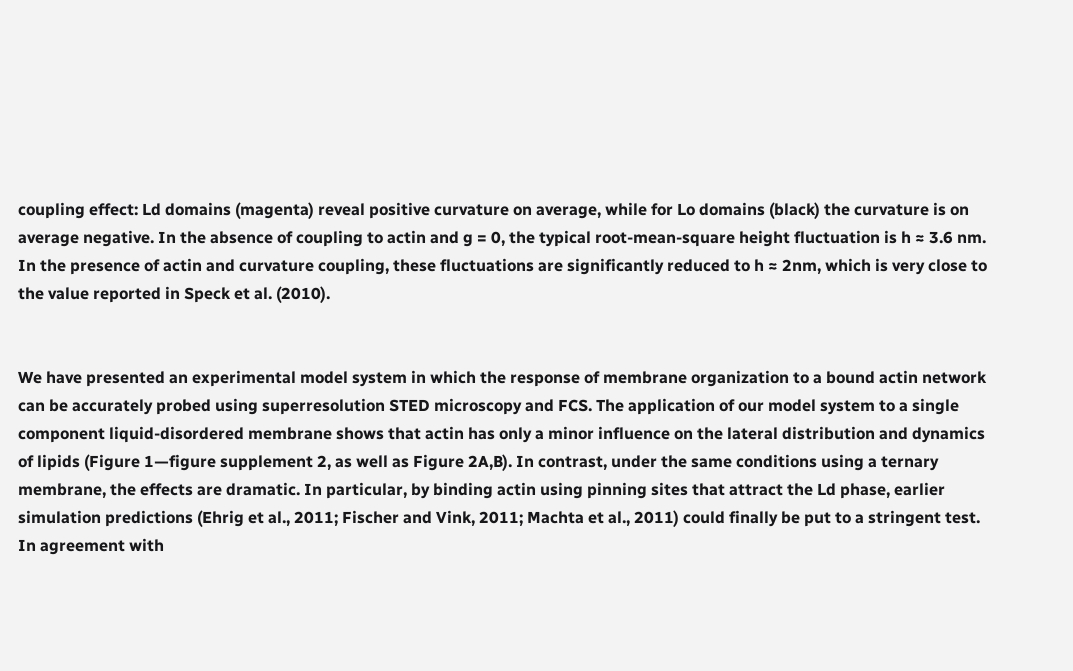coupling effect: Ld domains (magenta) reveal positive curvature on average, while for Lo domains (black) the curvature is on average negative. In the absence of coupling to actin and g = 0, the typical root-mean-square height fluctuation is h ≈ 3.6 nm. In the presence of actin and curvature coupling, these fluctuations are significantly reduced to h ≈ 2nm, which is very close to the value reported in Speck et al. (2010).


We have presented an experimental model system in which the response of membrane organization to a bound actin network can be accurately probed using superresolution STED microscopy and FCS. The application of our model system to a single component liquid-disordered membrane shows that actin has only a minor influence on the lateral distribution and dynamics of lipids (Figure 1—figure supplement 2, as well as Figure 2A,B). In contrast, under the same conditions using a ternary membrane, the effects are dramatic. In particular, by binding actin using pinning sites that attract the Ld phase, earlier simulation predictions (Ehrig et al., 2011; Fischer and Vink, 2011; Machta et al., 2011) could finally be put to a stringent test. In agreement with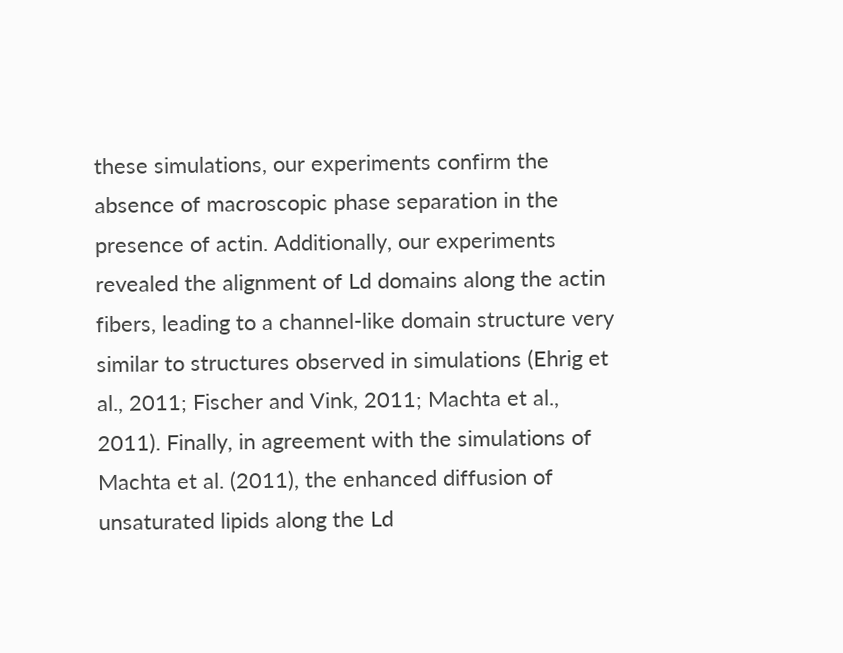these simulations, our experiments confirm the absence of macroscopic phase separation in the presence of actin. Additionally, our experiments revealed the alignment of Ld domains along the actin fibers, leading to a channel-like domain structure very similar to structures observed in simulations (Ehrig et al., 2011; Fischer and Vink, 2011; Machta et al., 2011). Finally, in agreement with the simulations of Machta et al. (2011), the enhanced diffusion of unsaturated lipids along the Ld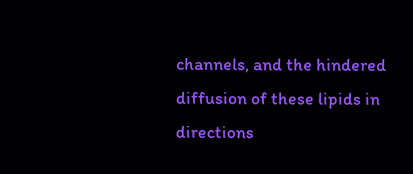channels, and the hindered diffusion of these lipids in directions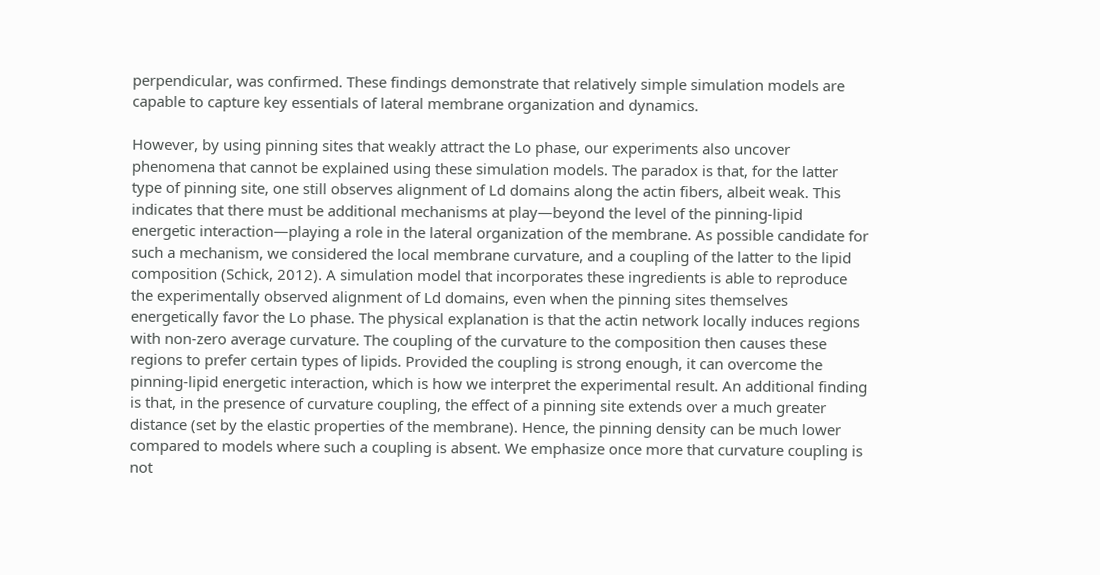perpendicular, was confirmed. These findings demonstrate that relatively simple simulation models are capable to capture key essentials of lateral membrane organization and dynamics.

However, by using pinning sites that weakly attract the Lo phase, our experiments also uncover phenomena that cannot be explained using these simulation models. The paradox is that, for the latter type of pinning site, one still observes alignment of Ld domains along the actin fibers, albeit weak. This indicates that there must be additional mechanisms at play—beyond the level of the pinning-lipid energetic interaction—playing a role in the lateral organization of the membrane. As possible candidate for such a mechanism, we considered the local membrane curvature, and a coupling of the latter to the lipid composition (Schick, 2012). A simulation model that incorporates these ingredients is able to reproduce the experimentally observed alignment of Ld domains, even when the pinning sites themselves energetically favor the Lo phase. The physical explanation is that the actin network locally induces regions with non-zero average curvature. The coupling of the curvature to the composition then causes these regions to prefer certain types of lipids. Provided the coupling is strong enough, it can overcome the pinning-lipid energetic interaction, which is how we interpret the experimental result. An additional finding is that, in the presence of curvature coupling, the effect of a pinning site extends over a much greater distance (set by the elastic properties of the membrane). Hence, the pinning density can be much lower compared to models where such a coupling is absent. We emphasize once more that curvature coupling is not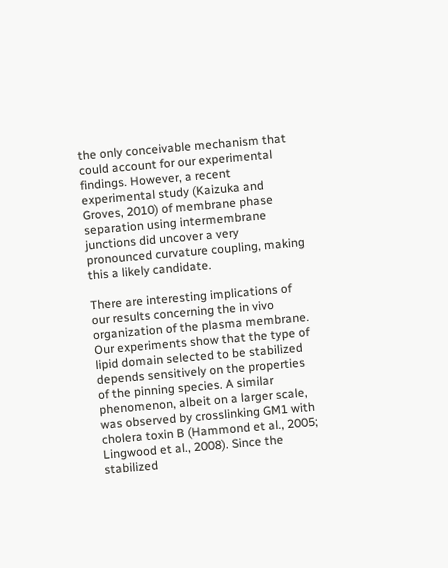the only conceivable mechanism that could account for our experimental findings. However, a recent experimental study (Kaizuka and Groves, 2010) of membrane phase separation using intermembrane junctions did uncover a very pronounced curvature coupling, making this a likely candidate.

There are interesting implications of our results concerning the in vivo organization of the plasma membrane. Our experiments show that the type of lipid domain selected to be stabilized depends sensitively on the properties of the pinning species. A similar phenomenon, albeit on a larger scale, was observed by crosslinking GM1 with cholera toxin B (Hammond et al., 2005; Lingwood et al., 2008). Since the stabilized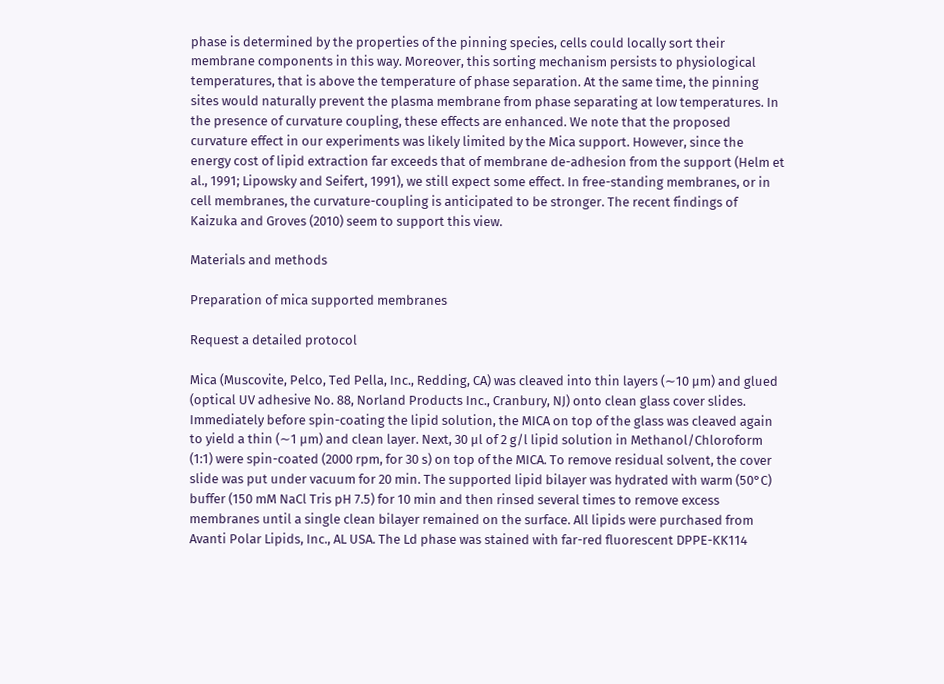phase is determined by the properties of the pinning species, cells could locally sort their membrane components in this way. Moreover, this sorting mechanism persists to physiological temperatures, that is above the temperature of phase separation. At the same time, the pinning sites would naturally prevent the plasma membrane from phase separating at low temperatures. In the presence of curvature coupling, these effects are enhanced. We note that the proposed curvature effect in our experiments was likely limited by the Mica support. However, since the energy cost of lipid extraction far exceeds that of membrane de-adhesion from the support (Helm et al., 1991; Lipowsky and Seifert, 1991), we still expect some effect. In free-standing membranes, or in cell membranes, the curvature-coupling is anticipated to be stronger. The recent findings of Kaizuka and Groves (2010) seem to support this view.

Materials and methods

Preparation of mica supported membranes

Request a detailed protocol

Mica (Muscovite, Pelco, Ted Pella, Inc., Redding, CA) was cleaved into thin layers (∼10 µm) and glued (optical UV adhesive No. 88, Norland Products Inc., Cranbury, NJ) onto clean glass cover slides. Immediately before spin-coating the lipid solution, the MICA on top of the glass was cleaved again to yield a thin (∼1 µm) and clean layer. Next, 30 µl of 2 g/l lipid solution in Methanol/Chloroform (1:1) were spin-coated (2000 rpm, for 30 s) on top of the MICA. To remove residual solvent, the cover slide was put under vacuum for 20 min. The supported lipid bilayer was hydrated with warm (50°C) buffer (150 mM NaCl Tris pH 7.5) for 10 min and then rinsed several times to remove excess membranes until a single clean bilayer remained on the surface. All lipids were purchased from Avanti Polar Lipids, Inc., AL USA. The Ld phase was stained with far-red fluorescent DPPE-KK114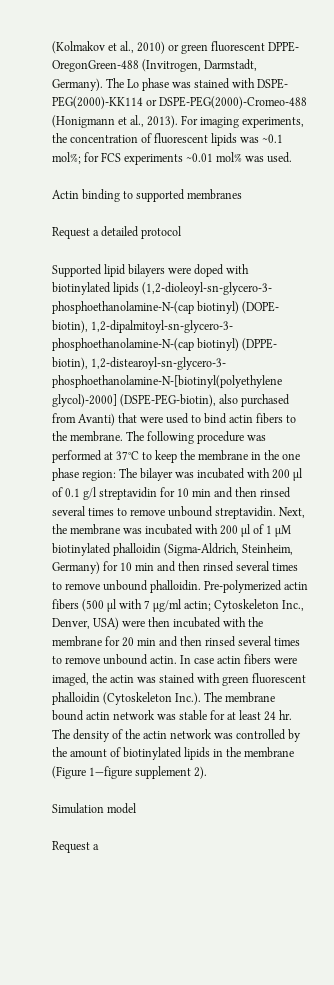(Kolmakov et al., 2010) or green fluorescent DPPE-OregonGreen-488 (Invitrogen, Darmstadt, Germany). The Lo phase was stained with DSPE-PEG(2000)-KK114 or DSPE-PEG(2000)-Cromeo-488 (Honigmann et al., 2013). For imaging experiments, the concentration of fluorescent lipids was ∼0.1 mol%; for FCS experiments ∼0.01 mol% was used.

Actin binding to supported membranes

Request a detailed protocol

Supported lipid bilayers were doped with biotinylated lipids (1,2-dioleoyl-sn-glycero-3-phosphoethanolamine-N-(cap biotinyl) (DOPE-biotin), 1,2-dipalmitoyl-sn-glycero-3-phosphoethanolamine-N-(cap biotinyl) (DPPE-biotin), 1,2-distearoyl-sn-glycero-3-phosphoethanolamine-N-[biotinyl(polyethylene glycol)-2000] (DSPE-PEG-biotin), also purchased from Avanti) that were used to bind actin fibers to the membrane. The following procedure was performed at 37°C to keep the membrane in the one phase region: The bilayer was incubated with 200 µl of 0.1 g/l streptavidin for 10 min and then rinsed several times to remove unbound streptavidin. Next, the membrane was incubated with 200 µl of 1 µM biotinylated phalloidin (Sigma-Aldrich, Steinheim, Germany) for 10 min and then rinsed several times to remove unbound phalloidin. Pre-polymerized actin fibers (500 µl with 7 µg/ml actin; Cytoskeleton Inc., Denver, USA) were then incubated with the membrane for 20 min and then rinsed several times to remove unbound actin. In case actin fibers were imaged, the actin was stained with green fluorescent phalloidin (Cytoskeleton Inc.). The membrane bound actin network was stable for at least 24 hr. The density of the actin network was controlled by the amount of biotinylated lipids in the membrane (Figure 1—figure supplement 2).

Simulation model

Request a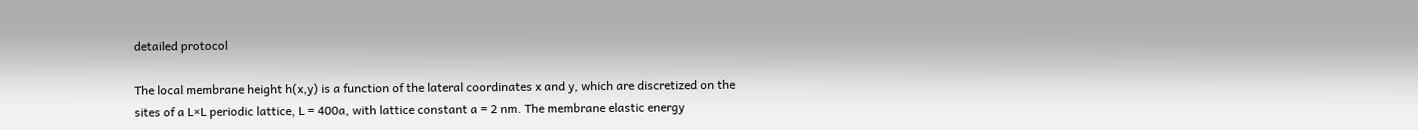detailed protocol

The local membrane height h(x,y) is a function of the lateral coordinates x and y, which are discretized on the sites of a L×L periodic lattice, L = 400a, with lattice constant a = 2 nm. The membrane elastic energy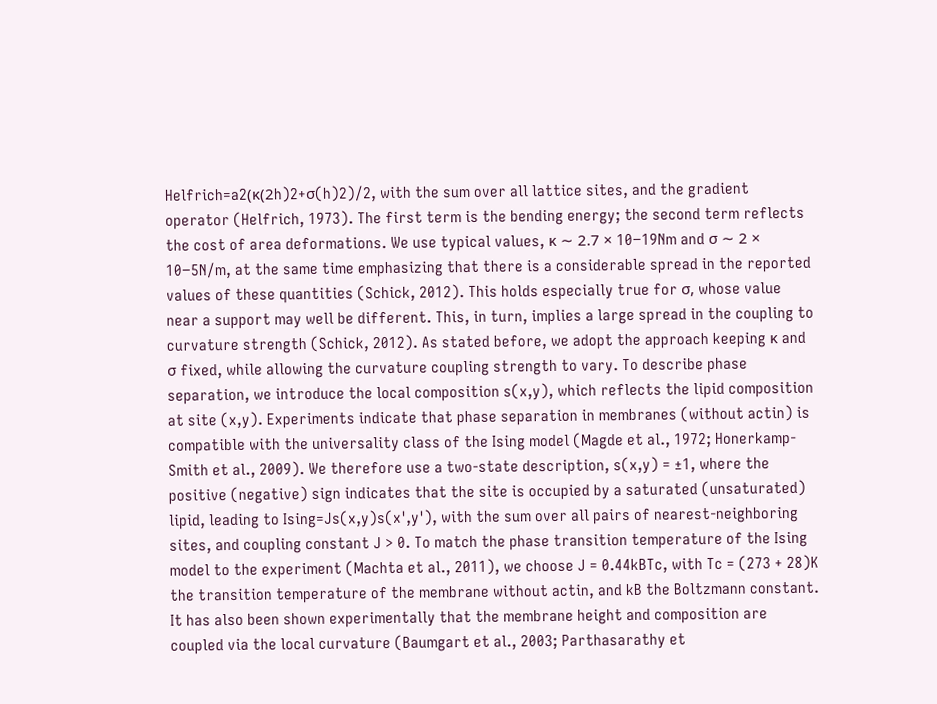Helfrich=a2(κ(2h)2+σ(h)2)/2, with the sum over all lattice sites, and the gradient operator (Helfrich, 1973). The first term is the bending energy; the second term reflects the cost of area deformations. We use typical values, κ ∼ 2.7 × 10−19Nm and σ ∼ 2 × 10−5N/m, at the same time emphasizing that there is a considerable spread in the reported values of these quantities (Schick, 2012). This holds especially true for σ, whose value near a support may well be different. This, in turn, implies a large spread in the coupling to curvature strength (Schick, 2012). As stated before, we adopt the approach keeping κ and σ fixed, while allowing the curvature coupling strength to vary. To describe phase separation, we introduce the local composition s(x,y), which reflects the lipid composition at site (x,y). Experiments indicate that phase separation in membranes (without actin) is compatible with the universality class of the Ising model (Magde et al., 1972; Honerkamp-Smith et al., 2009). We therefore use a two-state description, s(x,y) = ±1, where the positive (negative) sign indicates that the site is occupied by a saturated (unsaturated) lipid, leading to Ising=Js(x,y)s(x',y'), with the sum over all pairs of nearest-neighboring sites, and coupling constant J > 0. To match the phase transition temperature of the Ising model to the experiment (Machta et al., 2011), we choose J = 0.44kBTc, with Tc = (273 + 28)K the transition temperature of the membrane without actin, and kB the Boltzmann constant. It has also been shown experimentally that the membrane height and composition are coupled via the local curvature (Baumgart et al., 2003; Parthasarathy et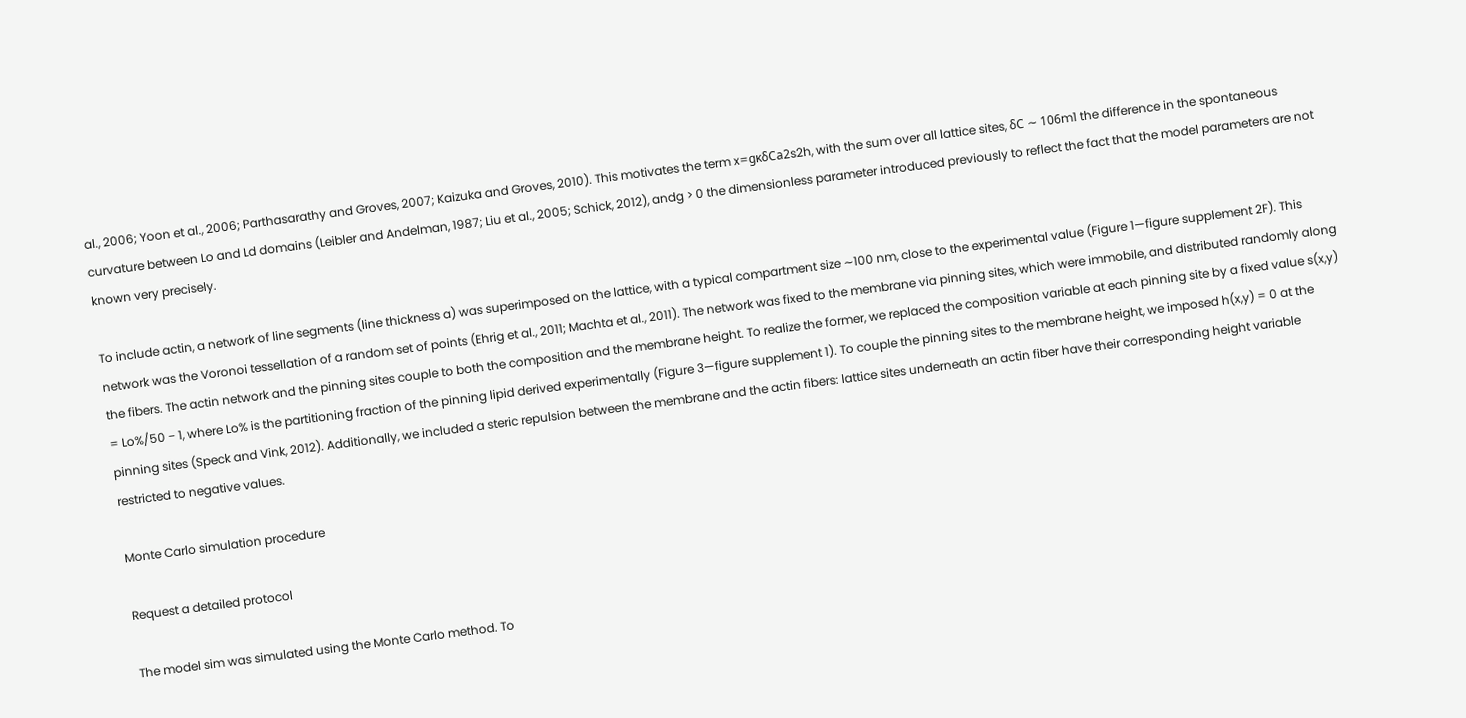al., 2006; Yoon et al., 2006; Parthasarathy and Groves, 2007; Kaizuka and Groves, 2010). This motivates the term x=gκδCa2s2h, with the sum over all lattice sites, δC ∼ 106m1 the difference in the spontaneous curvature between Lo and Ld domains (Leibler and Andelman, 1987; Liu et al., 2005; Schick, 2012), andg > 0 the dimensionless parameter introduced previously to reflect the fact that the model parameters are not known very precisely.

To include actin, a network of line segments (line thickness a) was superimposed on the lattice, with a typical compartment size ∼100 nm, close to the experimental value (Figure 1—figure supplement 2F). This network was the Voronoi tessellation of a random set of points (Ehrig et al., 2011; Machta et al., 2011). The network was fixed to the membrane via pinning sites, which were immobile, and distributed randomly along the fibers. The actin network and the pinning sites couple to both the composition and the membrane height. To realize the former, we replaced the composition variable at each pinning site by a fixed value s(x,y) = Lo%/50 − 1, where Lo% is the partitioning fraction of the pinning lipid derived experimentally (Figure 3—figure supplement 1). To couple the pinning sites to the membrane height, we imposed h(x,y) = 0 at the pinning sites (Speck and Vink, 2012). Additionally, we included a steric repulsion between the membrane and the actin fibers: lattice sites underneath an actin fiber have their corresponding height variable restricted to negative values.

Monte Carlo simulation procedure

Request a detailed protocol

The model sim was simulated using the Monte Carlo method. To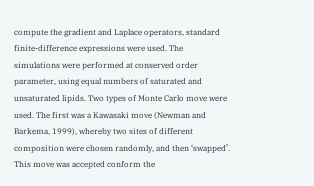compute the gradient and Laplace operators, standard finite-difference expressions were used. The simulations were performed at conserved order parameter, using equal numbers of saturated and unsaturated lipids. Two types of Monte Carlo move were used. The first was a Kawasaki move (Newman and Barkema, 1999), whereby two sites of different composition were chosen randomly, and then ‘swapped’. This move was accepted conform the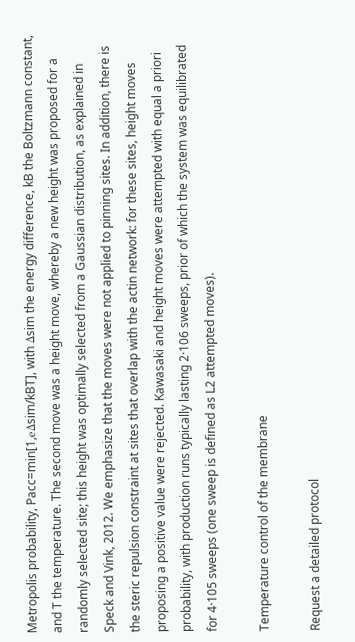Metropolis probability, Pacc=min[1,eΔsim/kBT], with Δsim the energy difference, kB the Boltzmann constant, and T the temperature. The second move was a height move, whereby a new height was proposed for a randomly selected site; this height was optimally selected from a Gaussian distribution, as explained in Speck and Vink, 2012. We emphasize that the moves were not applied to pinning sites. In addition, there is the steric repulsion constraint at sites that overlap with the actin network: for these sites, height moves proposing a positive value were rejected. Kawasaki and height moves were attempted with equal a priori probability, with production runs typically lasting 2·106 sweeps, prior of which the system was equilibrated for 4·105 sweeps (one sweep is defined as L2 attempted moves).

Temperature control of the membrane

Request a detailed protocol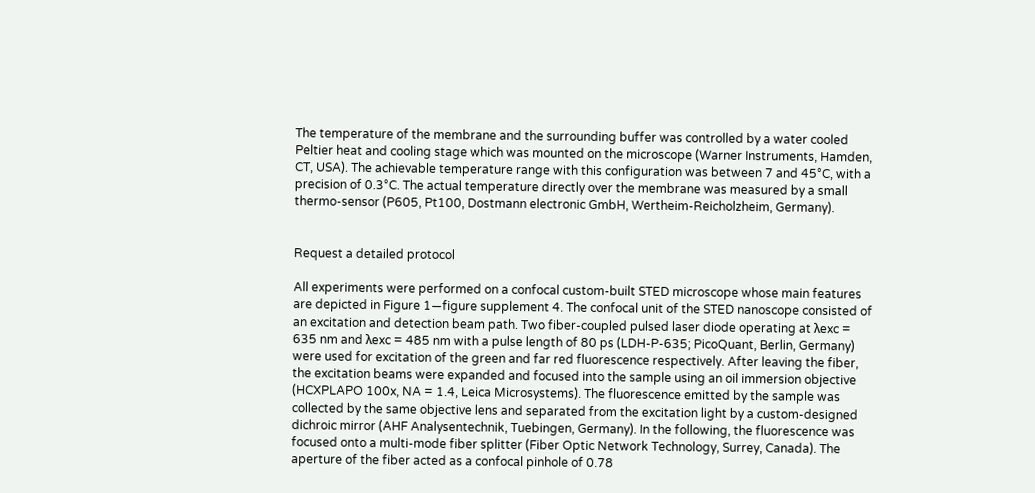The temperature of the membrane and the surrounding buffer was controlled by a water cooled Peltier heat and cooling stage which was mounted on the microscope (Warner Instruments, Hamden, CT, USA). The achievable temperature range with this configuration was between 7 and 45°C, with a precision of 0.3°C. The actual temperature directly over the membrane was measured by a small thermo-sensor (P605, Pt100, Dostmann electronic GmbH, Wertheim-Reicholzheim, Germany).


Request a detailed protocol

All experiments were performed on a confocal custom-built STED microscope whose main features are depicted in Figure 1—figure supplement 4. The confocal unit of the STED nanoscope consisted of an excitation and detection beam path. Two fiber-coupled pulsed laser diode operating at λexc = 635 nm and λexc = 485 nm with a pulse length of 80 ps (LDH-P-635; PicoQuant, Berlin, Germany) were used for excitation of the green and far red fluorescence respectively. After leaving the fiber, the excitation beams were expanded and focused into the sample using an oil immersion objective (HCXPLAPO 100x, NA = 1.4, Leica Microsystems). The fluorescence emitted by the sample was collected by the same objective lens and separated from the excitation light by a custom-designed dichroic mirror (AHF Analysentechnik, Tuebingen, Germany). In the following, the fluorescence was focused onto a multi-mode fiber splitter (Fiber Optic Network Technology, Surrey, Canada). The aperture of the fiber acted as a confocal pinhole of 0.78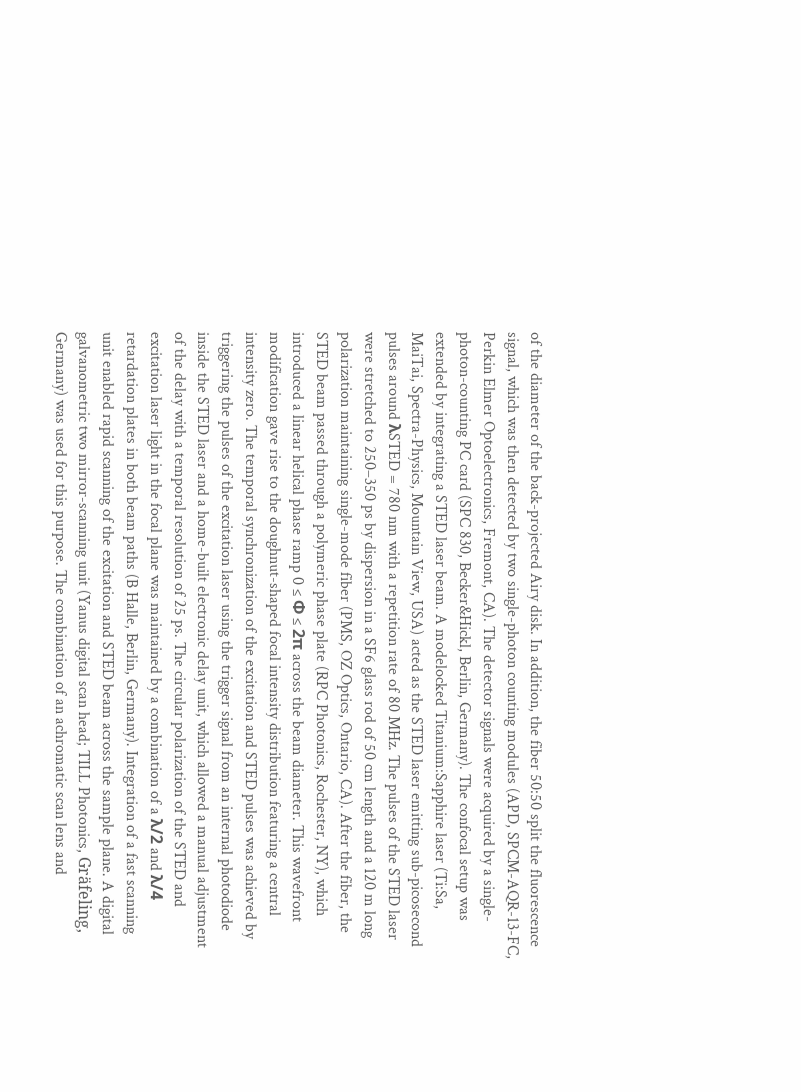of the diameter of the back-projected Airy disk. In addition, the fiber 50:50 split the fluorescence signal, which was then detected by two single-photon counting modules (APD, SPCM-AQR-13-FC, Perkin Elmer Optoelectronics, Fremont, CA). The detector signals were acquired by a single-photon-counting PC card (SPC 830, Becker&Hickl, Berlin, Germany). The confocal setup was extended by integrating a STED laser beam. A modelocked Titanium:Sapphire laser (Ti:Sa, MaiTai, Spectra-Physics, Mountain View, USA) acted as the STED laser emitting sub-picosecond pulses around λSTED = 780 nm with a repetition rate of 80 MHz. The pulses of the STED laser were stretched to 250–350 ps by dispersion in a SF6 glass rod of 50 cm length and a 120 m long polarization maintaining single-mode fiber (PMS, OZ Optics, Ontario, CA). After the fiber, the STED beam passed through a polymeric phase plate (RPC Photonics, Rochester, NY), which introduced a linear helical phase ramp 0 ≤ Φ ≤ 2π across the beam diameter. This wavefront modification gave rise to the doughnut-shaped focal intensity distribution featuring a central intensity zero. The temporal synchronization of the excitation and STED pulses was achieved by triggering the pulses of the excitation laser using the trigger signal from an internal photodiode inside the STED laser and a home-built electronic delay unit, which allowed a manual adjustment of the delay with a temporal resolution of 25 ps. The circular polarization of the STED and excitation laser light in the focal plane was maintained by a combination of a λ/2 and λ/4 retardation plates in both beam paths (B Halle, Berlin, Germany). Integration of a fast scanning unit enabled rapid scanning of the excitation and STED beam across the sample plane. A digital galvanometric two mirror-scanning unit (Yanus digital scan head; TILL Photonics, Gräfeling, Germany) was used for this purpose. The combination of an achromatic scan lens and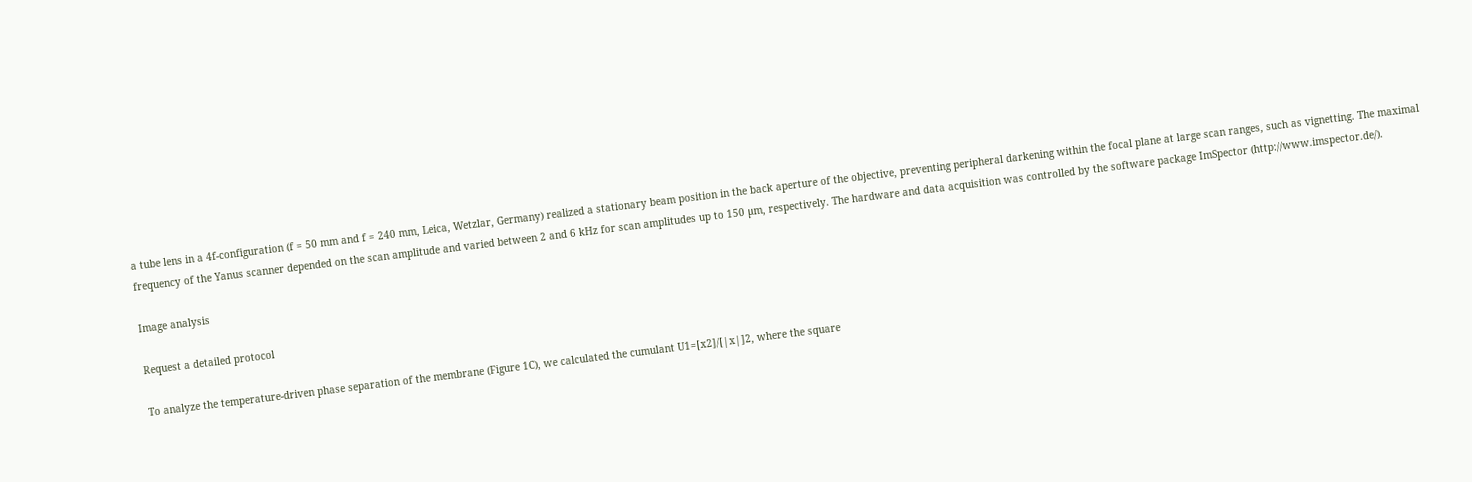a tube lens in a 4f-configuration (f = 50 mm and f = 240 mm, Leica, Wetzlar, Germany) realized a stationary beam position in the back aperture of the objective, preventing peripheral darkening within the focal plane at large scan ranges, such as vignetting. The maximal frequency of the Yanus scanner depended on the scan amplitude and varied between 2 and 6 kHz for scan amplitudes up to 150 µm, respectively. The hardware and data acquisition was controlled by the software package ImSpector (http://www.imspector.de/).

Image analysis

Request a detailed protocol

To analyze the temperature-driven phase separation of the membrane (Figure 1C), we calculated the cumulant U1=[x2]/[|x|]2, where the square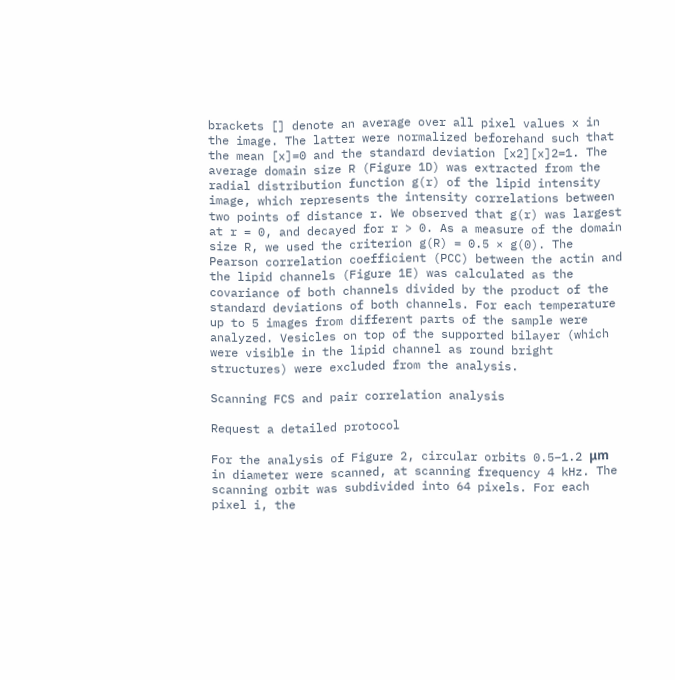brackets [] denote an average over all pixel values x in the image. The latter were normalized beforehand such that the mean [x]=0 and the standard deviation [x2][x]2=1. The average domain size R (Figure 1D) was extracted from the radial distribution function g(r) of the lipid intensity image, which represents the intensity correlations between two points of distance r. We observed that g(r) was largest at r = 0, and decayed for r > 0. As a measure of the domain size R, we used the criterion g(R) = 0.5 × g(0). The Pearson correlation coefficient (PCC) between the actin and the lipid channels (Figure 1E) was calculated as the covariance of both channels divided by the product of the standard deviations of both channels. For each temperature up to 5 images from different parts of the sample were analyzed. Vesicles on top of the supported bilayer (which were visible in the lipid channel as round bright structures) were excluded from the analysis.

Scanning FCS and pair correlation analysis

Request a detailed protocol

For the analysis of Figure 2, circular orbits 0.5–1.2 μm in diameter were scanned, at scanning frequency 4 kHz. The scanning orbit was subdivided into 64 pixels. For each pixel i, the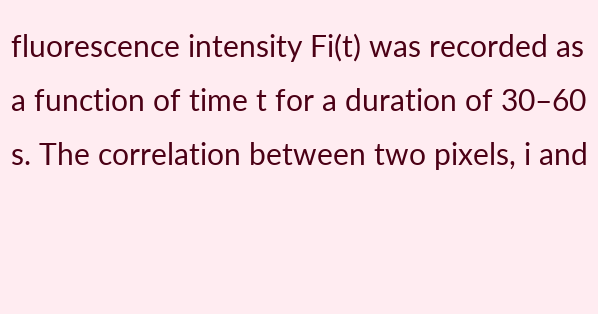fluorescence intensity Fi(t) was recorded as a function of time t for a duration of 30–60 s. The correlation between two pixels, i and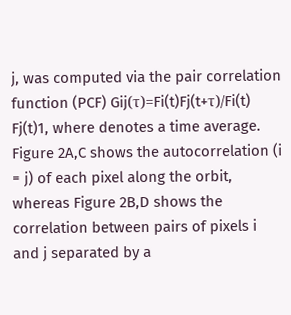j, was computed via the pair correlation function (PCF) Gij(τ)=Fi(t)Fj(t+τ)/Fi(t) Fj(t)1, where denotes a time average. Figure 2A,C shows the autocorrelation (i = j) of each pixel along the orbit, whereas Figure 2B,D shows the correlation between pairs of pixels i and j separated by a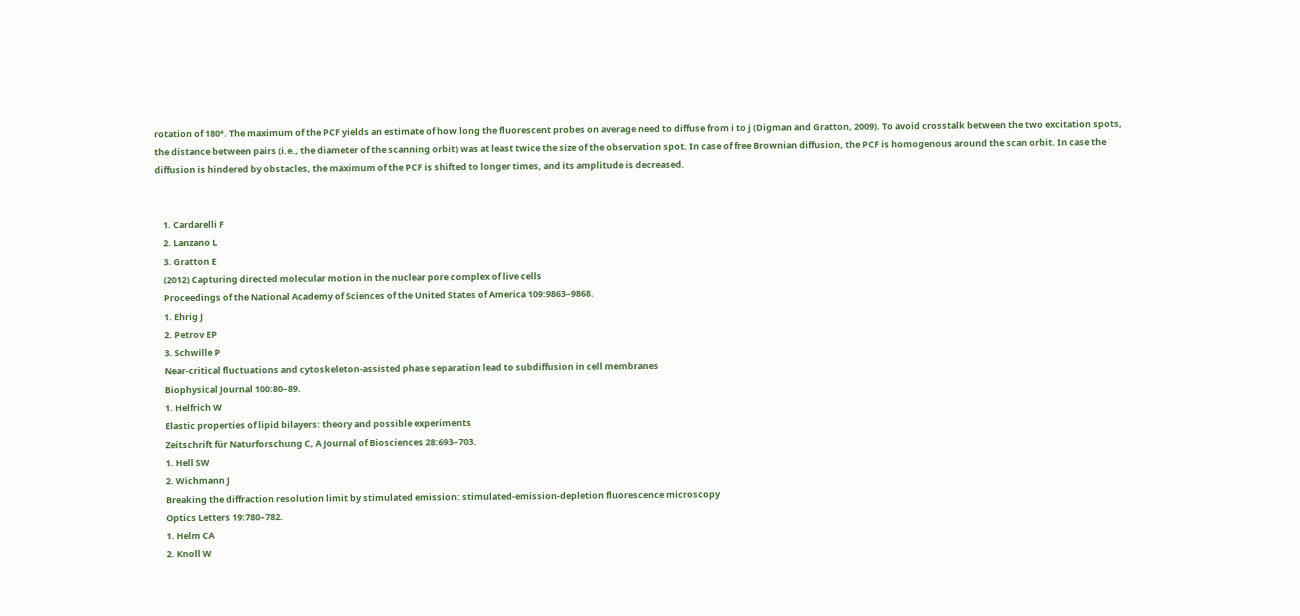rotation of 180°. The maximum of the PCF yields an estimate of how long the fluorescent probes on average need to diffuse from i to j (Digman and Gratton, 2009). To avoid crosstalk between the two excitation spots, the distance between pairs (i.e., the diameter of the scanning orbit) was at least twice the size of the observation spot. In case of free Brownian diffusion, the PCF is homogenous around the scan orbit. In case the diffusion is hindered by obstacles, the maximum of the PCF is shifted to longer times, and its amplitude is decreased.


    1. Cardarelli F
    2. Lanzano L
    3. Gratton E
    (2012) Capturing directed molecular motion in the nuclear pore complex of live cells
    Proceedings of the National Academy of Sciences of the United States of America 109:9863–9868.
    1. Ehrig J
    2. Petrov EP
    3. Schwille P
    Near-critical fluctuations and cytoskeleton-assisted phase separation lead to subdiffusion in cell membranes
    Biophysical Journal 100:80–89.
    1. Helfrich W
    Elastic properties of lipid bilayers: theory and possible experiments
    Zeitschrift für Naturforschung C, A Journal of Biosciences 28:693–703.
    1. Hell SW
    2. Wichmann J
    Breaking the diffraction resolution limit by stimulated emission: stimulated-emission-depletion fluorescence microscopy
    Optics Letters 19:780–782.
    1. Helm CA
    2. Knoll W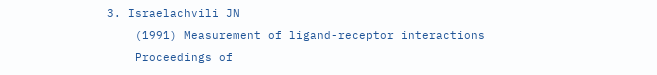3. Israelachvili JN
    (1991) Measurement of ligand-receptor interactions
    Proceedings of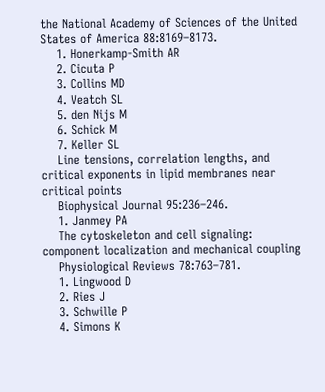the National Academy of Sciences of the United States of America 88:8169–8173.
    1. Honerkamp-Smith AR
    2. Cicuta P
    3. Collins MD
    4. Veatch SL
    5. den Nijs M
    6. Schick M
    7. Keller SL
    Line tensions, correlation lengths, and critical exponents in lipid membranes near critical points
    Biophysical Journal 95:236–246.
    1. Janmey PA
    The cytoskeleton and cell signaling: component localization and mechanical coupling
    Physiological Reviews 78:763–781.
    1. Lingwood D
    2. Ries J
    3. Schwille P
    4. Simons K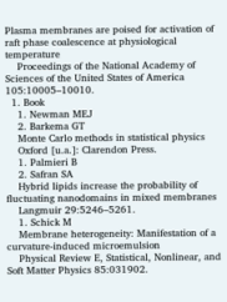Plasma membranes are poised for activation of raft phase coalescence at physiological temperature
    Proceedings of the National Academy of Sciences of the United States of America 105:10005–10010.
  1. Book
    1. Newman MEJ
    2. Barkema GT
    Monte Carlo methods in statistical physics
    Oxford [u.a.]: Clarendon Press.
    1. Palmieri B
    2. Safran SA
    Hybrid lipids increase the probability of fluctuating nanodomains in mixed membranes
    Langmuir 29:5246–5261.
    1. Schick M
    Membrane heterogeneity: Manifestation of a curvature-induced microemulsion
    Physical Review E, Statistical, Nonlinear, and Soft Matter Physics 85:031902.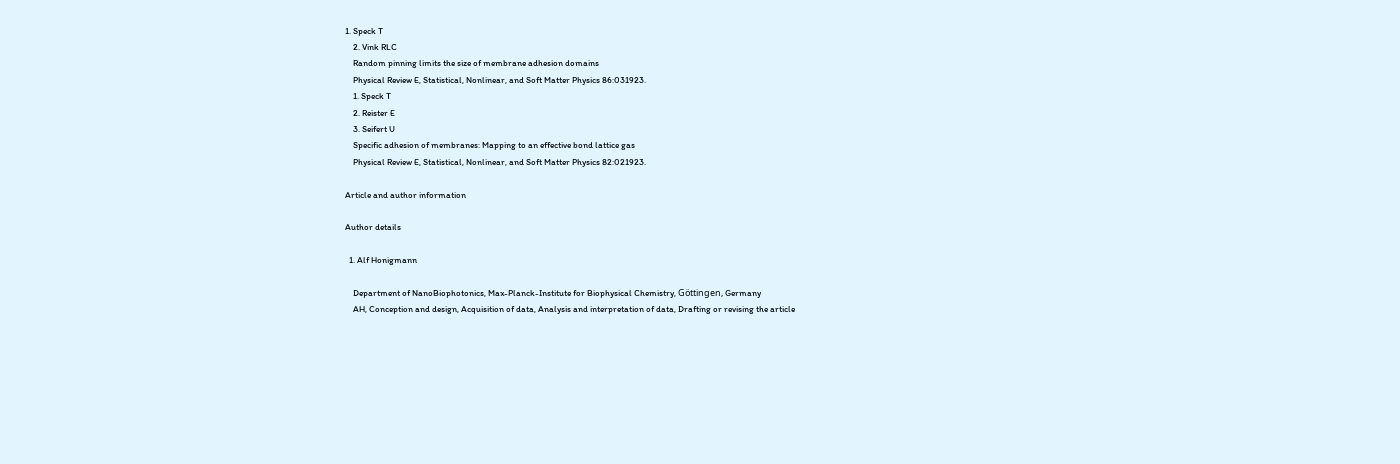1. Speck T
    2. Vink RLC
    Random pinning limits the size of membrane adhesion domains
    Physical Review E, Statistical, Nonlinear, and Soft Matter Physics 86:031923.
    1. Speck T
    2. Reister E
    3. Seifert U
    Specific adhesion of membranes: Mapping to an effective bond lattice gas
    Physical Review E, Statistical, Nonlinear, and Soft Matter Physics 82:021923.

Article and author information

Author details

  1. Alf Honigmann

    Department of NanoBiophotonics, Max-Planck-Institute for Biophysical Chemistry, Göttingen, Germany
    AH, Conception and design, Acquisition of data, Analysis and interpretation of data, Drafting or revising the article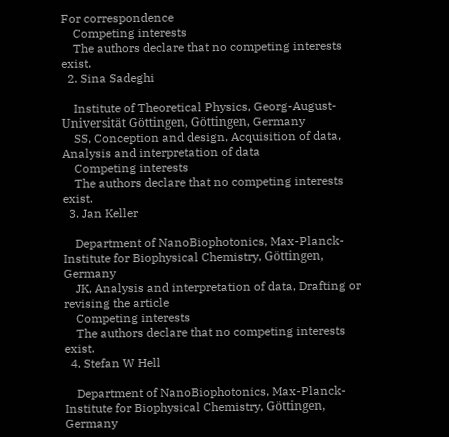For correspondence
    Competing interests
    The authors declare that no competing interests exist.
  2. Sina Sadeghi

    Institute of Theoretical Physics, Georg-August-Universität Göttingen, Göttingen, Germany
    SS, Conception and design, Acquisition of data, Analysis and interpretation of data
    Competing interests
    The authors declare that no competing interests exist.
  3. Jan Keller

    Department of NanoBiophotonics, Max-Planck-Institute for Biophysical Chemistry, Göttingen, Germany
    JK, Analysis and interpretation of data, Drafting or revising the article
    Competing interests
    The authors declare that no competing interests exist.
  4. Stefan W Hell

    Department of NanoBiophotonics, Max-Planck-Institute for Biophysical Chemistry, Göttingen, Germany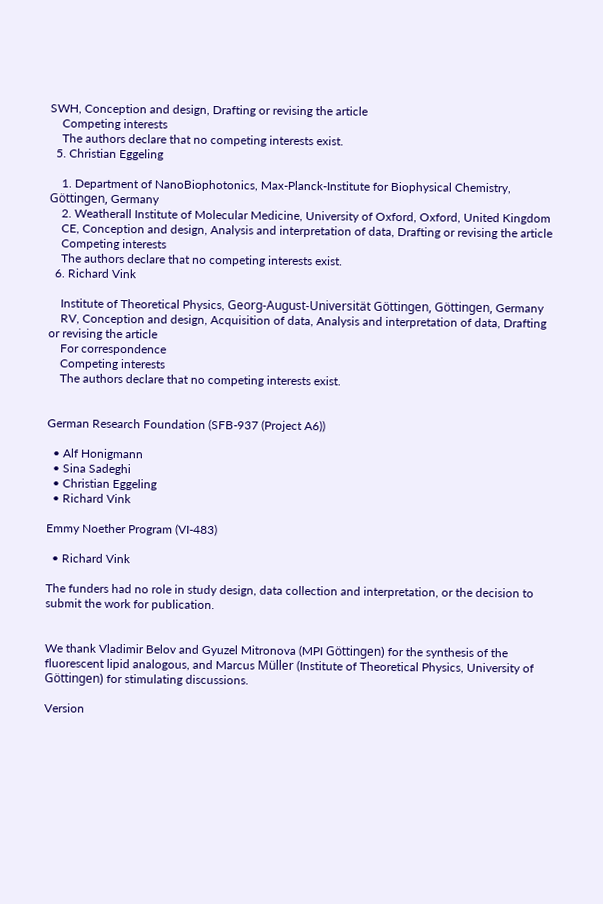SWH, Conception and design, Drafting or revising the article
    Competing interests
    The authors declare that no competing interests exist.
  5. Christian Eggeling

    1. Department of NanoBiophotonics, Max-Planck-Institute for Biophysical Chemistry, Göttingen, Germany
    2. Weatherall Institute of Molecular Medicine, University of Oxford, Oxford, United Kingdom
    CE, Conception and design, Analysis and interpretation of data, Drafting or revising the article
    Competing interests
    The authors declare that no competing interests exist.
  6. Richard Vink

    Institute of Theoretical Physics, Georg-August-Universität Göttingen, Göttingen, Germany
    RV, Conception and design, Acquisition of data, Analysis and interpretation of data, Drafting or revising the article
    For correspondence
    Competing interests
    The authors declare that no competing interests exist.


German Research Foundation (SFB-937 (Project A6))

  • Alf Honigmann
  • Sina Sadeghi
  • Christian Eggeling
  • Richard Vink

Emmy Noether Program (VI-483)

  • Richard Vink

The funders had no role in study design, data collection and interpretation, or the decision to submit the work for publication.


We thank Vladimir Belov and Gyuzel Mitronova (MPI Göttingen) for the synthesis of the fluorescent lipid analogous, and Marcus Müller (Institute of Theoretical Physics, University of Göttingen) for stimulating discussions.

Version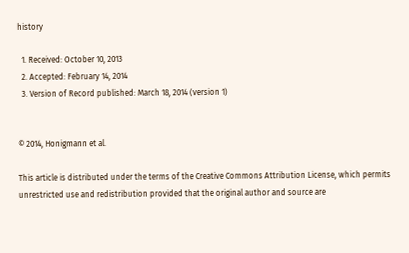history

  1. Received: October 10, 2013
  2. Accepted: February 14, 2014
  3. Version of Record published: March 18, 2014 (version 1)


© 2014, Honigmann et al.

This article is distributed under the terms of the Creative Commons Attribution License, which permits unrestricted use and redistribution provided that the original author and source are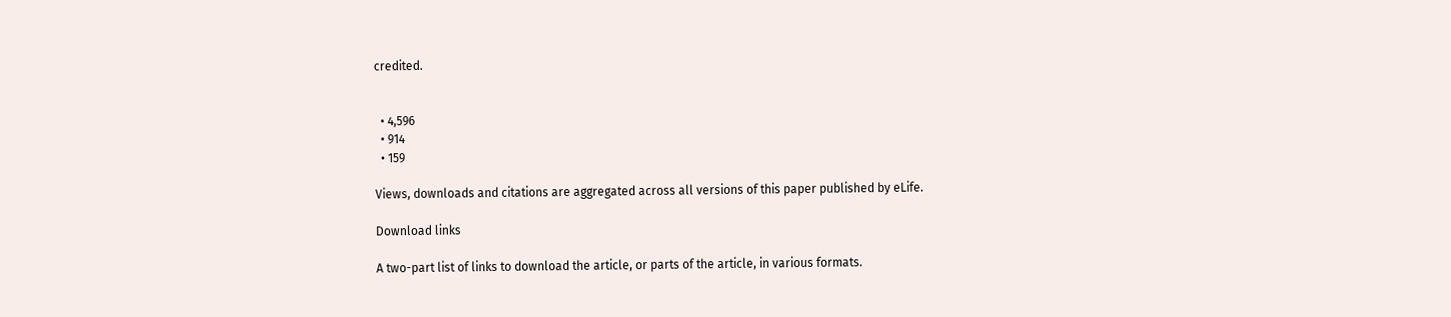credited.


  • 4,596
  • 914
  • 159

Views, downloads and citations are aggregated across all versions of this paper published by eLife.

Download links

A two-part list of links to download the article, or parts of the article, in various formats.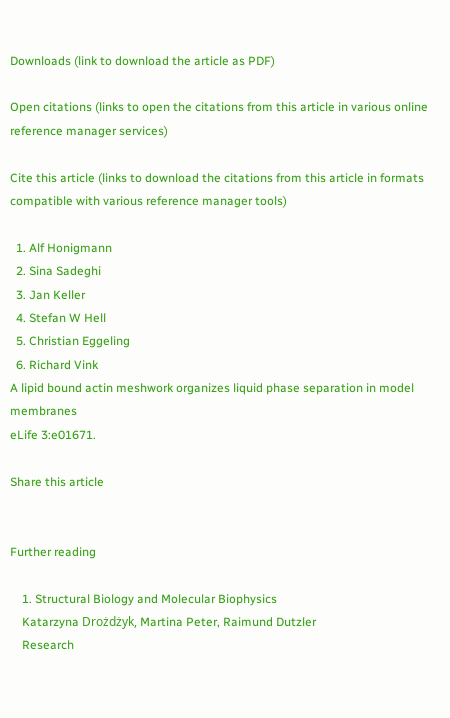Downloads (link to download the article as PDF)

Open citations (links to open the citations from this article in various online reference manager services)

Cite this article (links to download the citations from this article in formats compatible with various reference manager tools)

  1. Alf Honigmann
  2. Sina Sadeghi
  3. Jan Keller
  4. Stefan W Hell
  5. Christian Eggeling
  6. Richard Vink
A lipid bound actin meshwork organizes liquid phase separation in model membranes
eLife 3:e01671.

Share this article


Further reading

    1. Structural Biology and Molecular Biophysics
    Katarzyna Drożdżyk, Martina Peter, Raimund Dutzler
    Research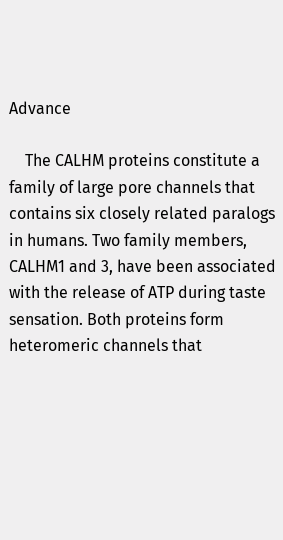Advance

    The CALHM proteins constitute a family of large pore channels that contains six closely related paralogs in humans. Two family members, CALHM1 and 3, have been associated with the release of ATP during taste sensation. Both proteins form heteromeric channels that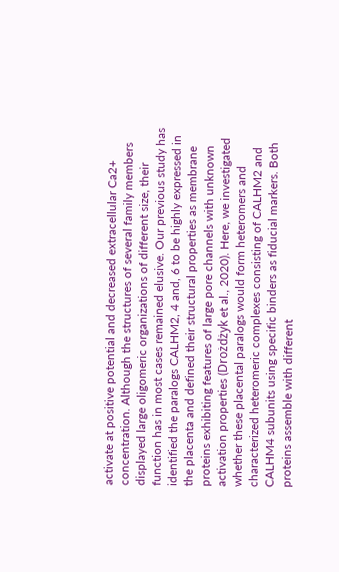activate at positive potential and decreased extracellular Ca2+ concentration. Although the structures of several family members displayed large oligomeric organizations of different size, their function has in most cases remained elusive. Our previous study has identified the paralogs CALHM2, 4 and, 6 to be highly expressed in the placenta and defined their structural properties as membrane proteins exhibiting features of large pore channels with unknown activation properties (Drożdżyk et al., 2020). Here, we investigated whether these placental paralogs would form heteromers and characterized heteromeric complexes consisting of CALHM2 and CALHM4 subunits using specific binders as fiducial markers. Both proteins assemble with different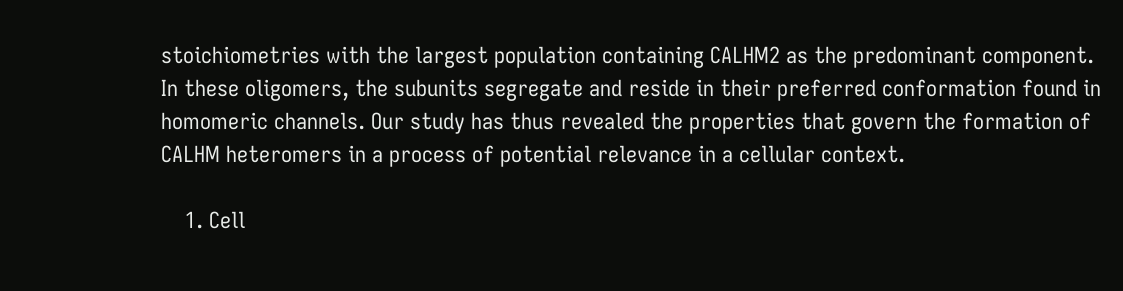stoichiometries with the largest population containing CALHM2 as the predominant component. In these oligomers, the subunits segregate and reside in their preferred conformation found in homomeric channels. Our study has thus revealed the properties that govern the formation of CALHM heteromers in a process of potential relevance in a cellular context.

    1. Cell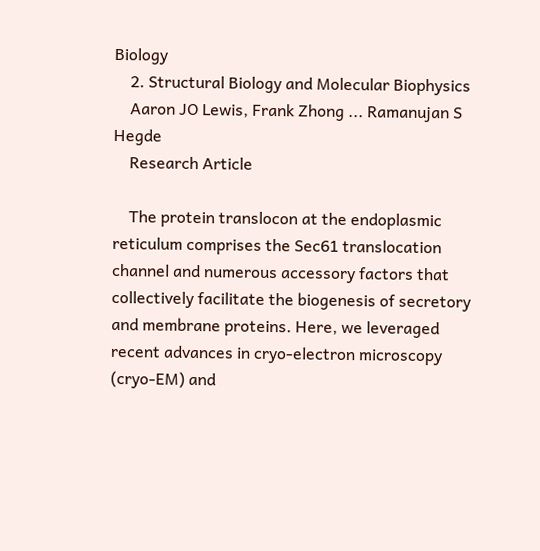Biology
    2. Structural Biology and Molecular Biophysics
    Aaron JO Lewis, Frank Zhong ... Ramanujan S Hegde
    Research Article

    The protein translocon at the endoplasmic reticulum comprises the Sec61 translocation channel and numerous accessory factors that collectively facilitate the biogenesis of secretory and membrane proteins. Here, we leveraged recent advances in cryo-electron microscopy (cryo-EM) and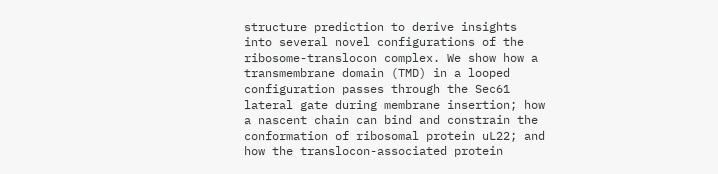structure prediction to derive insights into several novel configurations of the ribosome-translocon complex. We show how a transmembrane domain (TMD) in a looped configuration passes through the Sec61 lateral gate during membrane insertion; how a nascent chain can bind and constrain the conformation of ribosomal protein uL22; and how the translocon-associated protein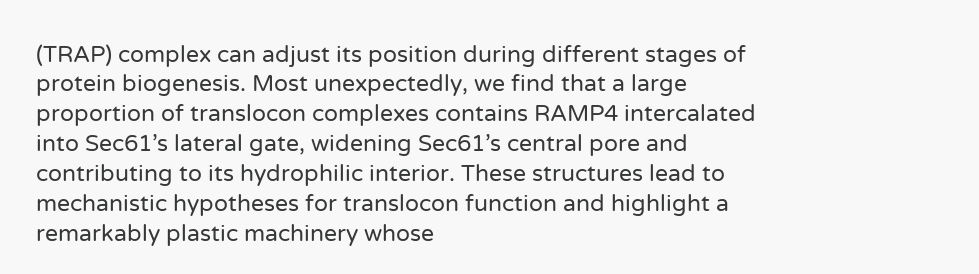(TRAP) complex can adjust its position during different stages of protein biogenesis. Most unexpectedly, we find that a large proportion of translocon complexes contains RAMP4 intercalated into Sec61’s lateral gate, widening Sec61’s central pore and contributing to its hydrophilic interior. These structures lead to mechanistic hypotheses for translocon function and highlight a remarkably plastic machinery whose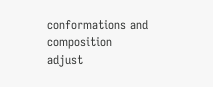conformations and composition adjust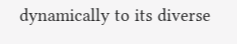dynamically to its diverse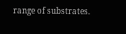range of substrates.